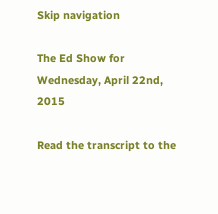Skip navigation

The Ed Show for Wednesday, April 22nd, 2015

Read the transcript to the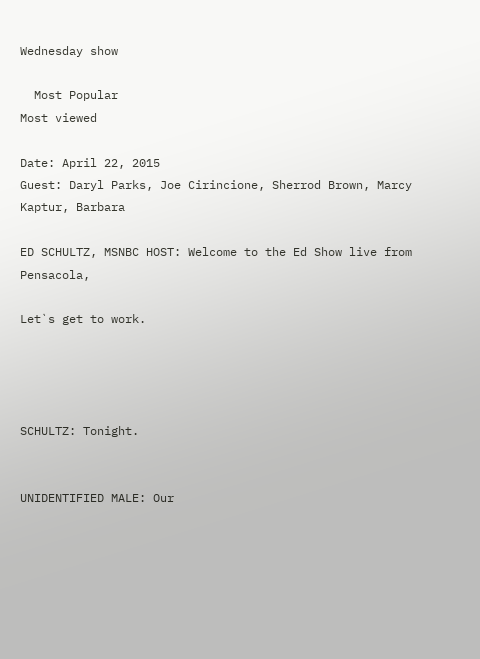Wednesday show

  Most Popular
Most viewed

Date: April 22, 2015
Guest: Daryl Parks, Joe Cirincione, Sherrod Brown, Marcy Kaptur, Barbara

ED SCHULTZ, MSNBC HOST: Welcome to the Ed Show live from Pensacola,

Let`s get to work.




SCHULTZ: Tonight.


UNIDENTIFIED MALE: Our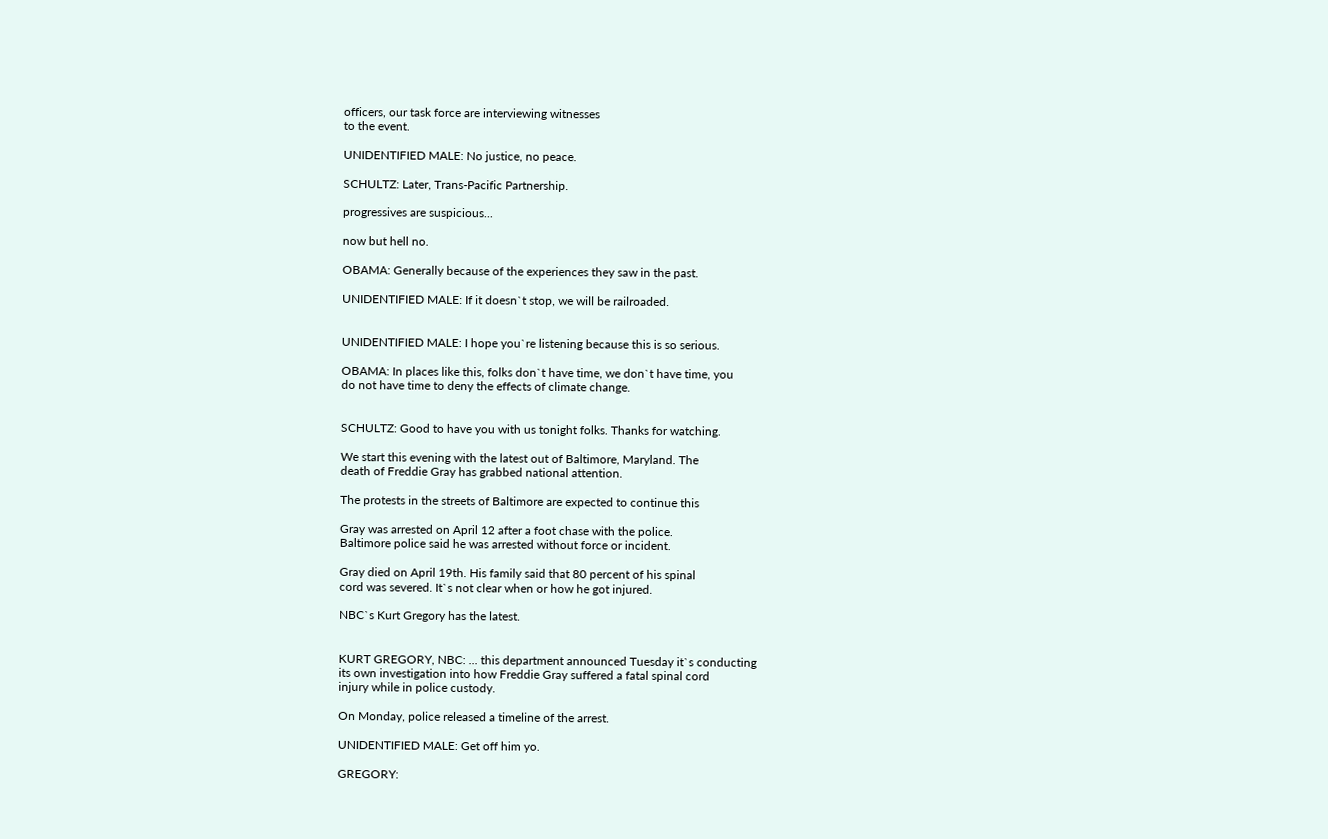officers, our task force are interviewing witnesses
to the event.

UNIDENTIFIED MALE: No justice, no peace.

SCHULTZ: Later, Trans-Pacific Partnership.

progressives are suspicious...

now but hell no.

OBAMA: Generally because of the experiences they saw in the past.

UNIDENTIFIED MALE: If it doesn`t stop, we will be railroaded.


UNIDENTIFIED MALE: I hope you`re listening because this is so serious.

OBAMA: In places like this, folks don`t have time, we don`t have time, you
do not have time to deny the effects of climate change.


SCHULTZ: Good to have you with us tonight folks. Thanks for watching.

We start this evening with the latest out of Baltimore, Maryland. The
death of Freddie Gray has grabbed national attention.

The protests in the streets of Baltimore are expected to continue this

Gray was arrested on April 12 after a foot chase with the police.
Baltimore police said he was arrested without force or incident.

Gray died on April 19th. His family said that 80 percent of his spinal
cord was severed. It`s not clear when or how he got injured.

NBC`s Kurt Gregory has the latest.


KURT GREGORY, NBC: ... this department announced Tuesday it`s conducting
its own investigation into how Freddie Gray suffered a fatal spinal cord
injury while in police custody.

On Monday, police released a timeline of the arrest.

UNIDENTIFIED MALE: Get off him yo.

GREGORY: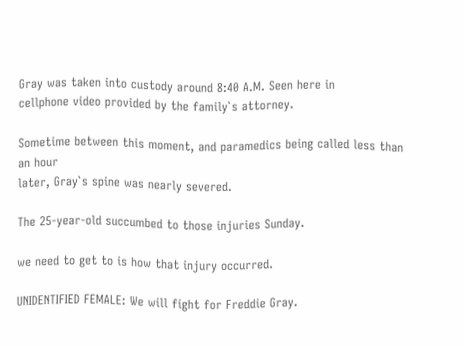Gray was taken into custody around 8:40 A.M. Seen here in
cellphone video provided by the family`s attorney.

Sometime between this moment, and paramedics being called less than an hour
later, Gray`s spine was nearly severed.

The 25-year-old succumbed to those injuries Sunday.

we need to get to is how that injury occurred.

UNIDENTIFIED FEMALE: We will fight for Freddie Gray.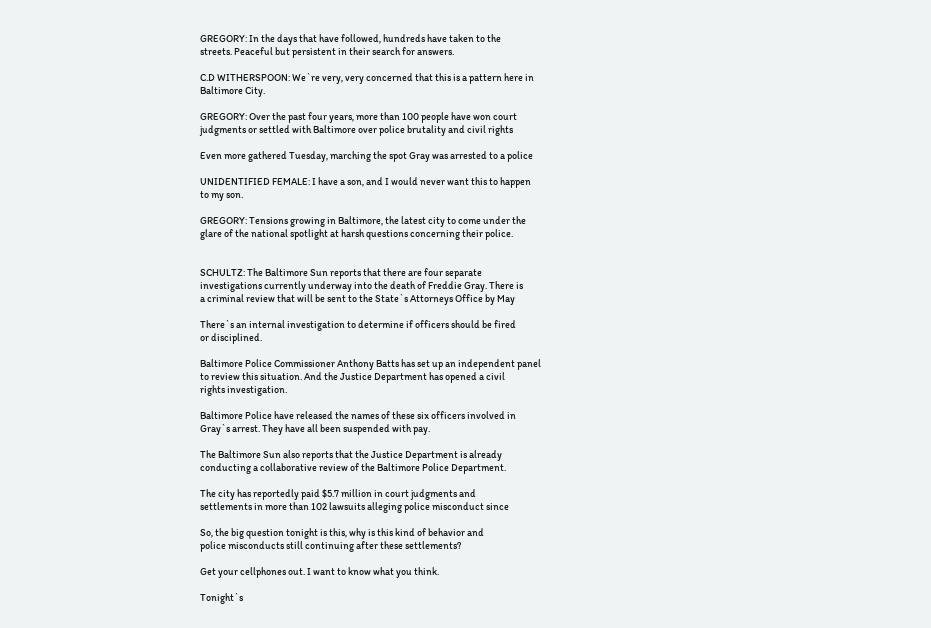GREGORY: In the days that have followed, hundreds have taken to the
streets. Peaceful but persistent in their search for answers.

C.D WITHERSPOON: We`re very, very concerned that this is a pattern here in
Baltimore City.

GREGORY: Over the past four years, more than 100 people have won court
judgments or settled with Baltimore over police brutality and civil rights

Even more gathered Tuesday, marching the spot Gray was arrested to a police

UNIDENTIFIED FEMALE: I have a son, and I would never want this to happen
to my son.

GREGORY: Tensions growing in Baltimore, the latest city to come under the
glare of the national spotlight at harsh questions concerning their police.


SCHULTZ: The Baltimore Sun reports that there are four separate
investigations currently underway into the death of Freddie Gray. There is
a criminal review that will be sent to the State`s Attorneys Office by May

There`s an internal investigation to determine if officers should be fired
or disciplined.

Baltimore Police Commissioner Anthony Batts has set up an independent panel
to review this situation. And the Justice Department has opened a civil
rights investigation.

Baltimore Police have released the names of these six officers involved in
Gray`s arrest. They have all been suspended with pay.

The Baltimore Sun also reports that the Justice Department is already
conducting a collaborative review of the Baltimore Police Department.

The city has reportedly paid $5.7 million in court judgments and
settlements in more than 102 lawsuits alleging police misconduct since

So, the big question tonight is this, why is this kind of behavior and
police misconducts still continuing after these settlements?

Get your cellphones out. I want to know what you think.

Tonight`s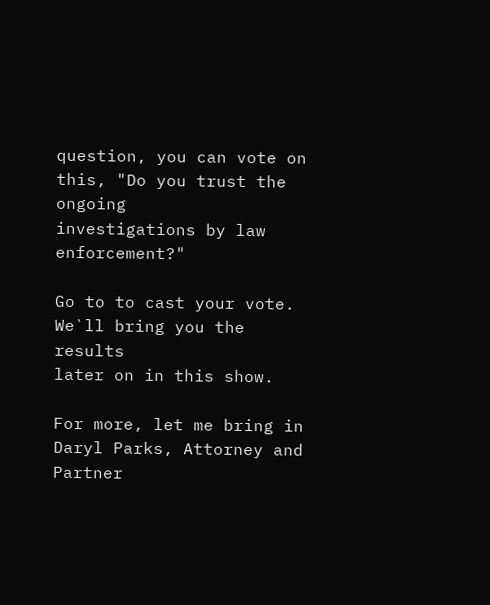question, you can vote on this, "Do you trust the ongoing
investigations by law enforcement?"

Go to to cast your vote. We`ll bring you the results
later on in this show.

For more, let me bring in Daryl Parks, Attorney and Partner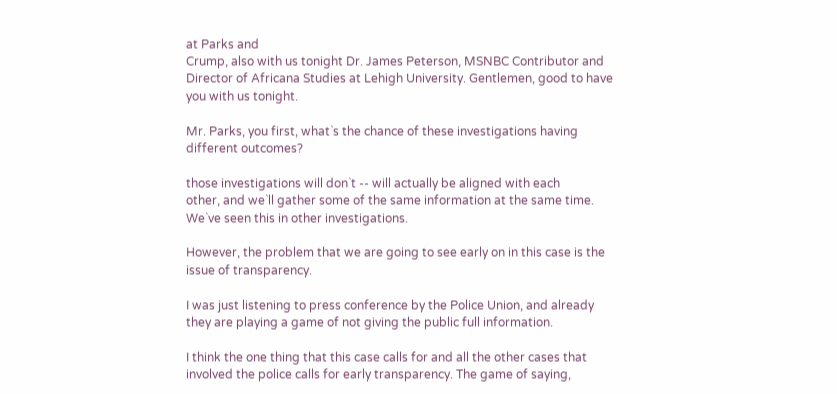at Parks and
Crump, also with us tonight Dr. James Peterson, MSNBC Contributor and
Director of Africana Studies at Lehigh University. Gentlemen, good to have
you with us tonight.

Mr. Parks, you first, what`s the chance of these investigations having
different outcomes?

those investigations will don`t -- will actually be aligned with each
other, and we`ll gather some of the same information at the same time.
We`ve seen this in other investigations.

However, the problem that we are going to see early on in this case is the
issue of transparency.

I was just listening to press conference by the Police Union, and already
they are playing a game of not giving the public full information.

I think the one thing that this case calls for and all the other cases that
involved the police calls for early transparency. The game of saying,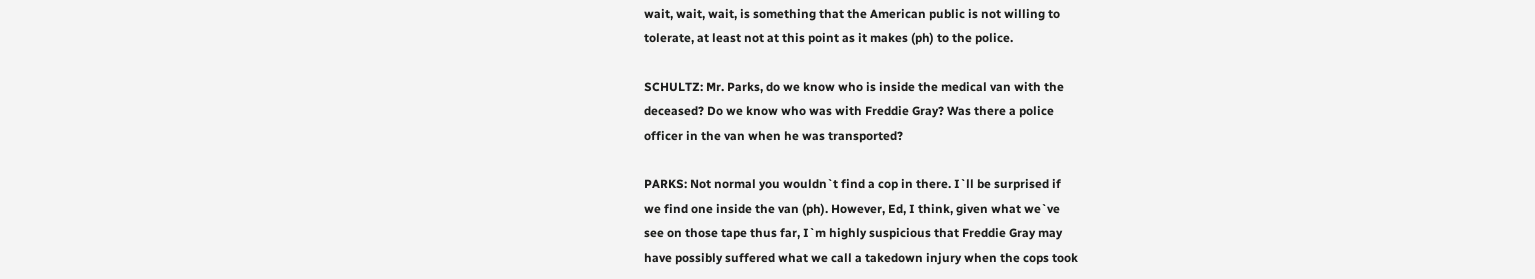wait, wait, wait, is something that the American public is not willing to
tolerate, at least not at this point as it makes (ph) to the police.

SCHULTZ: Mr. Parks, do we know who is inside the medical van with the
deceased? Do we know who was with Freddie Gray? Was there a police
officer in the van when he was transported?

PARKS: Not normal you wouldn`t find a cop in there. I`ll be surprised if
we find one inside the van (ph). However, Ed, I think, given what we`ve
see on those tape thus far, I`m highly suspicious that Freddie Gray may
have possibly suffered what we call a takedown injury when the cops took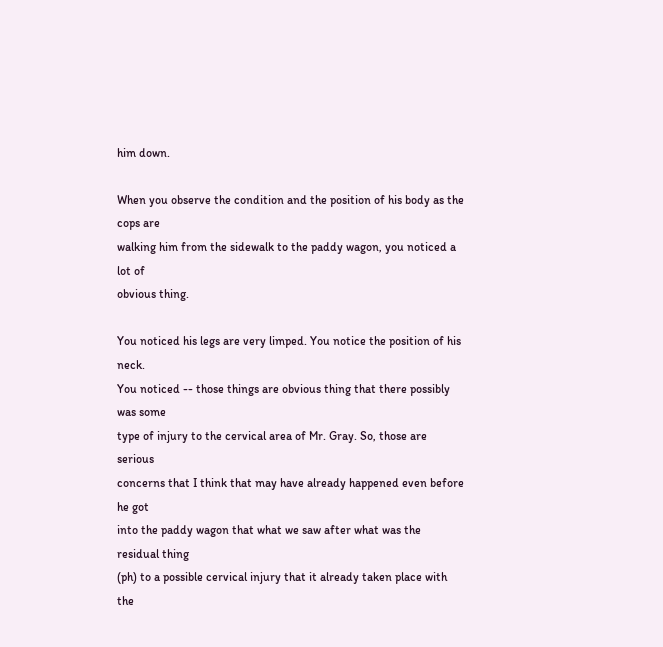him down.

When you observe the condition and the position of his body as the cops are
walking him from the sidewalk to the paddy wagon, you noticed a lot of
obvious thing.

You noticed his legs are very limped. You notice the position of his neck.
You noticed -- those things are obvious thing that there possibly was some
type of injury to the cervical area of Mr. Gray. So, those are serious
concerns that I think that may have already happened even before he got
into the paddy wagon that what we saw after what was the residual thing
(ph) to a possible cervical injury that it already taken place with the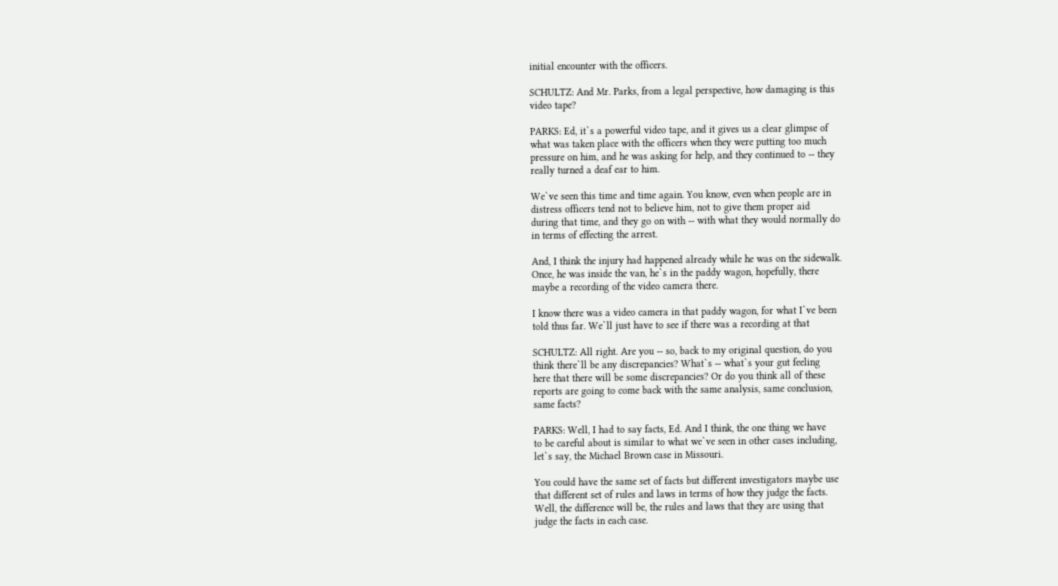initial encounter with the officers.

SCHULTZ: And Mr. Parks, from a legal perspective, how damaging is this
video tape?

PARKS: Ed, it`s a powerful video tape, and it gives us a clear glimpse of
what was taken place with the officers when they were putting too much
pressure on him, and he was asking for help, and they continued to -- they
really turned a deaf ear to him.

We`ve seen this time and time again. You know, even when people are in
distress officers tend not to believe him, not to give them proper aid
during that time, and they go on with -- with what they would normally do
in terms of effecting the arrest.

And, I think the injury had happened already while he was on the sidewalk.
Once, he was inside the van, he`s in the paddy wagon, hopefully, there
maybe a recording of the video camera there.

I know there was a video camera in that paddy wagon, for what I`ve been
told thus far. We`ll just have to see if there was a recording at that

SCHULTZ: All right. Are you -- so, back to my original question, do you
think there`ll be any discrepancies? What`s -- what`s your gut feeling
here that there will be some discrepancies? Or do you think all of these
reports are going to come back with the same analysis, same conclusion,
same facts?

PARKS: Well, I had to say facts, Ed. And I think, the one thing we have
to be careful about is similar to what we`ve seen in other cases including,
let`s say, the Michael Brown case in Missouri.

You could have the same set of facts but different investigators maybe use
that different set of rules and laws in terms of how they judge the facts.
Well, the difference will be, the rules and laws that they are using that
judge the facts in each case.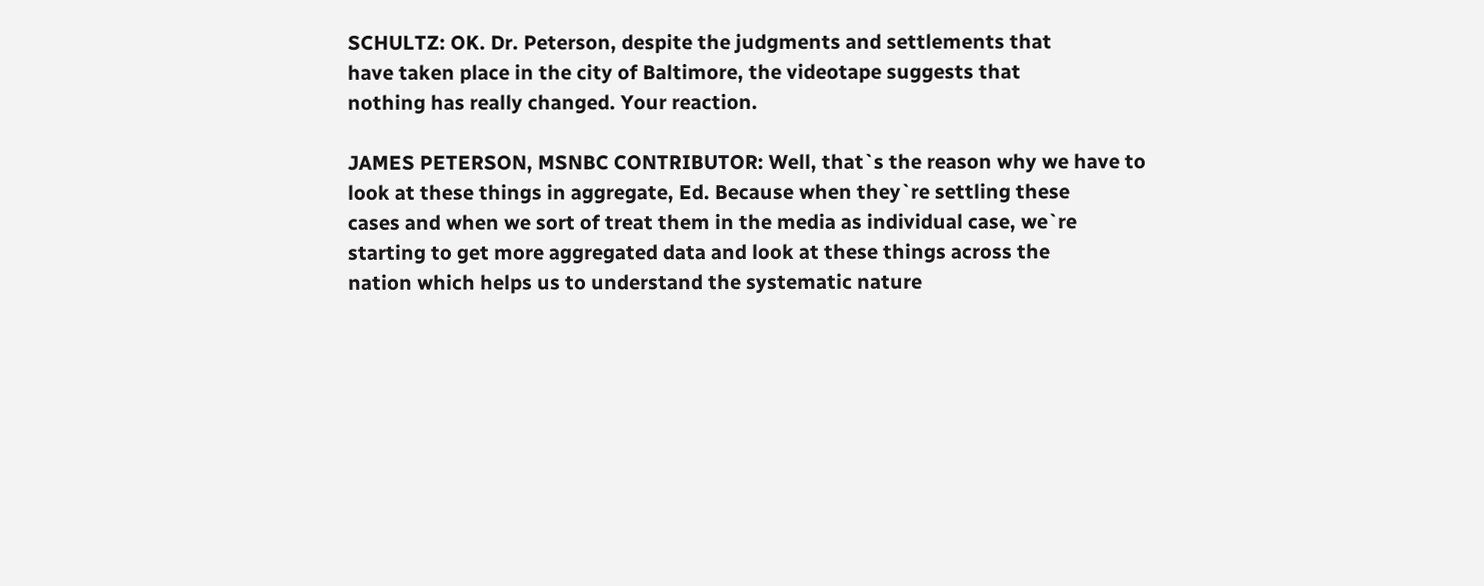SCHULTZ: OK. Dr. Peterson, despite the judgments and settlements that
have taken place in the city of Baltimore, the videotape suggests that
nothing has really changed. Your reaction.

JAMES PETERSON, MSNBC CONTRIBUTOR: Well, that`s the reason why we have to
look at these things in aggregate, Ed. Because when they`re settling these
cases and when we sort of treat them in the media as individual case, we`re
starting to get more aggregated data and look at these things across the
nation which helps us to understand the systematic nature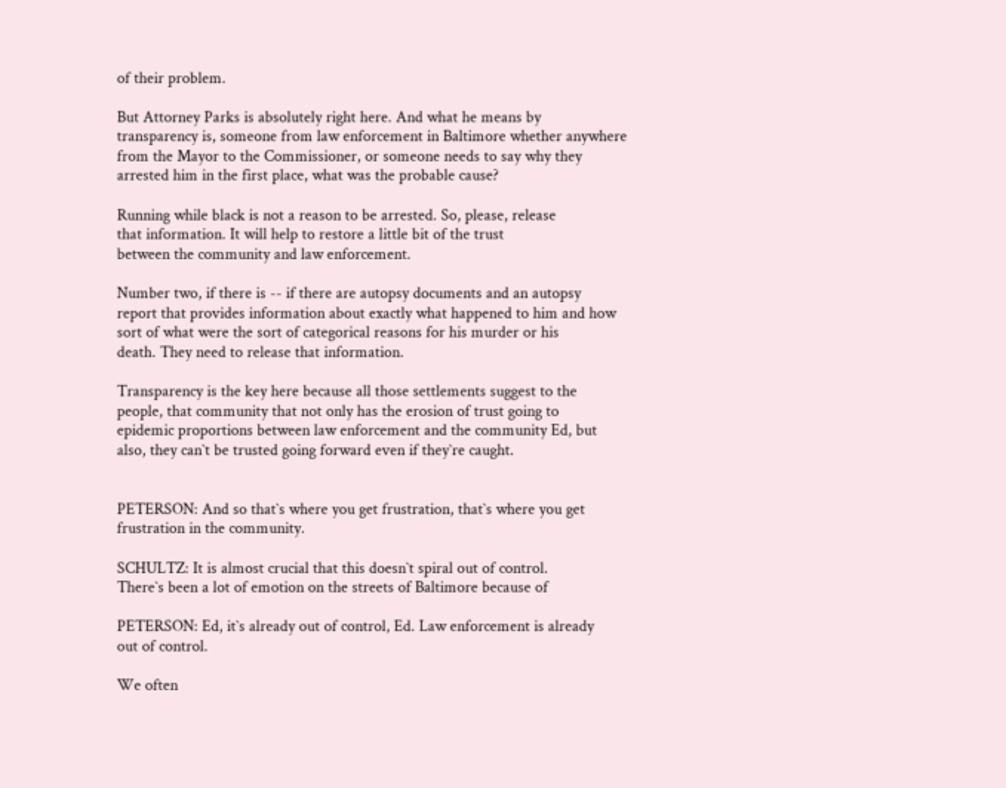of their problem.

But Attorney Parks is absolutely right here. And what he means by
transparency is, someone from law enforcement in Baltimore whether anywhere
from the Mayor to the Commissioner, or someone needs to say why they
arrested him in the first place, what was the probable cause?

Running while black is not a reason to be arrested. So, please, release
that information. It will help to restore a little bit of the trust
between the community and law enforcement.

Number two, if there is -- if there are autopsy documents and an autopsy
report that provides information about exactly what happened to him and how
sort of what were the sort of categorical reasons for his murder or his
death. They need to release that information.

Transparency is the key here because all those settlements suggest to the
people, that community that not only has the erosion of trust going to
epidemic proportions between law enforcement and the community Ed, but
also, they can`t be trusted going forward even if they`re caught.


PETERSON: And so that`s where you get frustration, that`s where you get
frustration in the community.

SCHULTZ: It is almost crucial that this doesn`t spiral out of control.
There`s been a lot of emotion on the streets of Baltimore because of

PETERSON: Ed, it`s already out of control, Ed. Law enforcement is already
out of control.

We often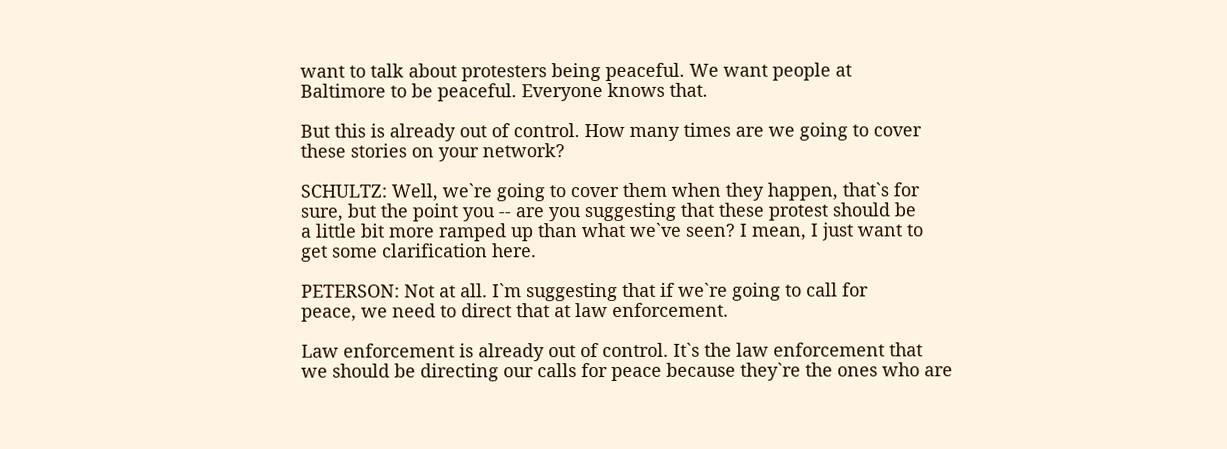want to talk about protesters being peaceful. We want people at
Baltimore to be peaceful. Everyone knows that.

But this is already out of control. How many times are we going to cover
these stories on your network?

SCHULTZ: Well, we`re going to cover them when they happen, that`s for
sure, but the point you -- are you suggesting that these protest should be
a little bit more ramped up than what we`ve seen? I mean, I just want to
get some clarification here.

PETERSON: Not at all. I`m suggesting that if we`re going to call for
peace, we need to direct that at law enforcement.

Law enforcement is already out of control. It`s the law enforcement that
we should be directing our calls for peace because they`re the ones who are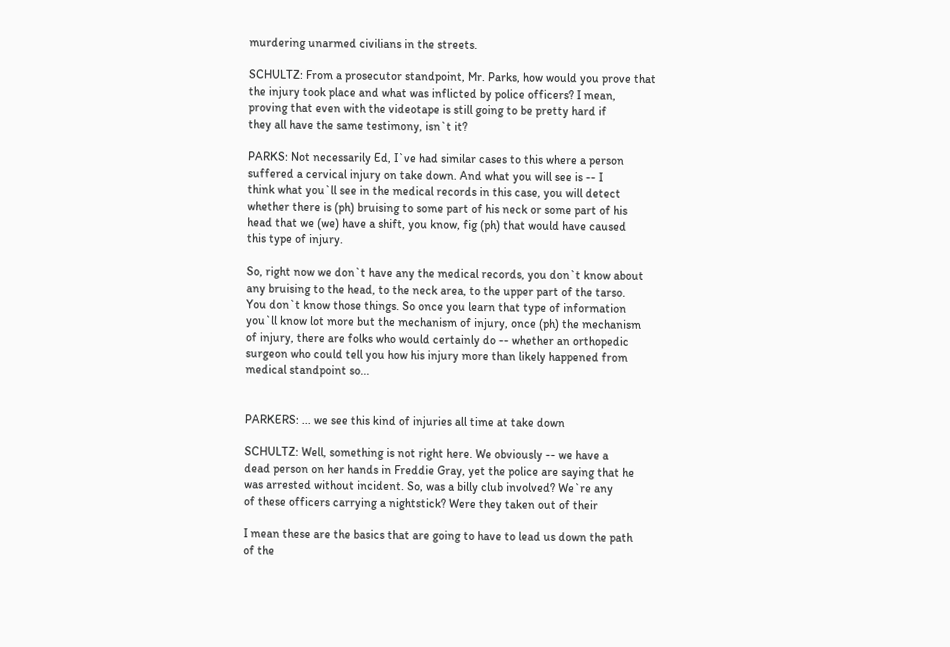murdering unarmed civilians in the streets.

SCHULTZ: From a prosecutor standpoint, Mr. Parks, how would you prove that
the injury took place and what was inflicted by police officers? I mean,
proving that even with the videotape is still going to be pretty hard if
they all have the same testimony, isn`t it?

PARKS: Not necessarily Ed, I`ve had similar cases to this where a person
suffered a cervical injury on take down. And what you will see is -- I
think what you`ll see in the medical records in this case, you will detect
whether there is (ph) bruising to some part of his neck or some part of his
head that we (we) have a shift, you know, fig (ph) that would have caused
this type of injury.

So, right now we don`t have any the medical records, you don`t know about
any bruising to the head, to the neck area, to the upper part of the tarso.
You don`t know those things. So once you learn that type of information
you`ll know lot more but the mechanism of injury, once (ph) the mechanism
of injury, there are folks who would certainly do -- whether an orthopedic
surgeon who could tell you how his injury more than likely happened from
medical standpoint so...


PARKERS: ... we see this kind of injuries all time at take down

SCHULTZ: Well, something is not right here. We obviously -- we have a
dead person on her hands in Freddie Gray, yet the police are saying that he
was arrested without incident. So, was a billy club involved? We`re any
of these officers carrying a nightstick? Were they taken out of their

I mean these are the basics that are going to have to lead us down the path
of the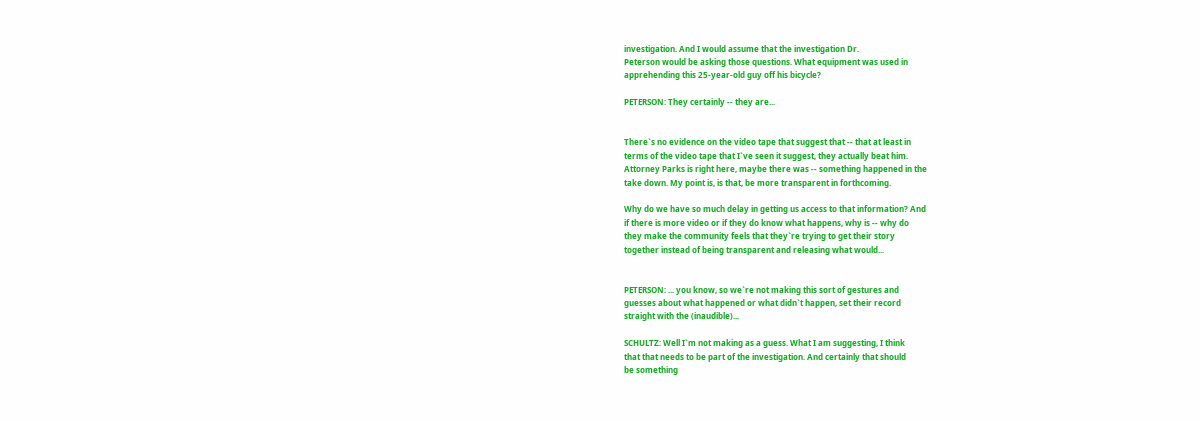investigation. And I would assume that the investigation Dr.
Peterson would be asking those questions. What equipment was used in
apprehending this 25-year-old guy off his bicycle?

PETERSON: They certainly -- they are...


There`s no evidence on the video tape that suggest that -- that at least in
terms of the video tape that I`ve seen it suggest, they actually beat him.
Attorney Parks is right here, maybe there was -- something happened in the
take down. My point is, is that, be more transparent in forthcoming.

Why do we have so much delay in getting us access to that information? And
if there is more video or if they do know what happens, why is -- why do
they make the community feels that they`re trying to get their story
together instead of being transparent and releasing what would...


PETERSON: ... you know, so we`re not making this sort of gestures and
guesses about what happened or what didn`t happen, set their record
straight with the (inaudible)...

SCHULTZ: Well I`m not making as a guess. What I am suggesting, I think
that that needs to be part of the investigation. And certainly that should
be something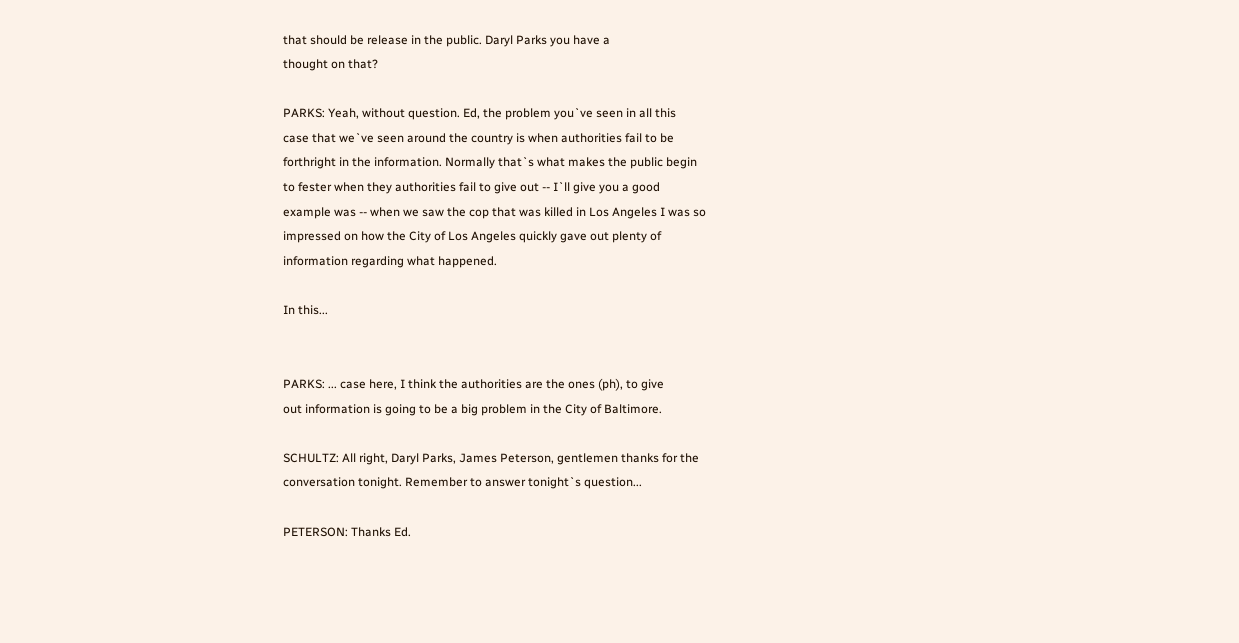that should be release in the public. Daryl Parks you have a
thought on that?

PARKS: Yeah, without question. Ed, the problem you`ve seen in all this
case that we`ve seen around the country is when authorities fail to be
forthright in the information. Normally that`s what makes the public begin
to fester when they authorities fail to give out -- I`ll give you a good
example was -- when we saw the cop that was killed in Los Angeles I was so
impressed on how the City of Los Angeles quickly gave out plenty of
information regarding what happened.

In this...


PARKS: ... case here, I think the authorities are the ones (ph), to give
out information is going to be a big problem in the City of Baltimore.

SCHULTZ: All right, Daryl Parks, James Peterson, gentlemen thanks for the
conversation tonight. Remember to answer tonight`s question...

PETERSON: Thanks Ed.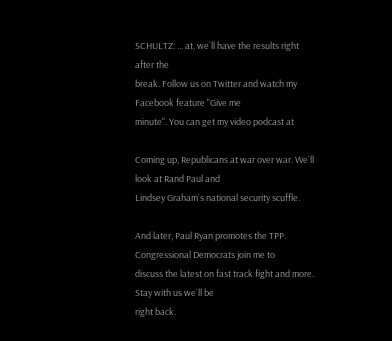SCHULTZ: ... at, we`ll have the results right after the
break. Follow us on Twitter and watch my Facebook feature "Give me
minute". You can get my video podcast at

Coming up, Republicans at war over war. We`ll look at Rand Paul and
Lindsey Graham`s national security scuffle.

And later, Paul Ryan promotes the TPP. Congressional Democrats join me to
discuss the latest on fast track fight and more. Stay with us we`ll be
right back.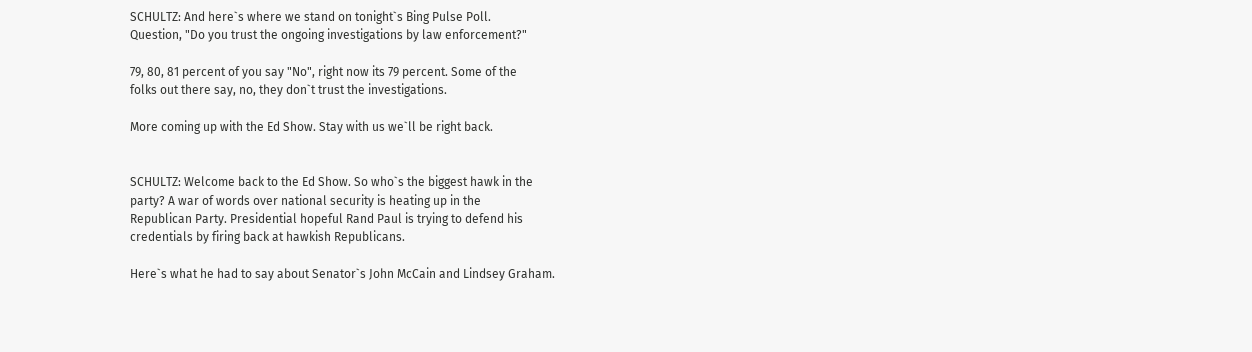SCHULTZ: And here`s where we stand on tonight`s Bing Pulse Poll.
Question, "Do you trust the ongoing investigations by law enforcement?"

79, 80, 81 percent of you say "No", right now its 79 percent. Some of the
folks out there say, no, they don`t trust the investigations.

More coming up with the Ed Show. Stay with us we`ll be right back.


SCHULTZ: Welcome back to the Ed Show. So who`s the biggest hawk in the
party? A war of words over national security is heating up in the
Republican Party. Presidential hopeful Rand Paul is trying to defend his
credentials by firing back at hawkish Republicans.

Here`s what he had to say about Senator`s John McCain and Lindsey Graham.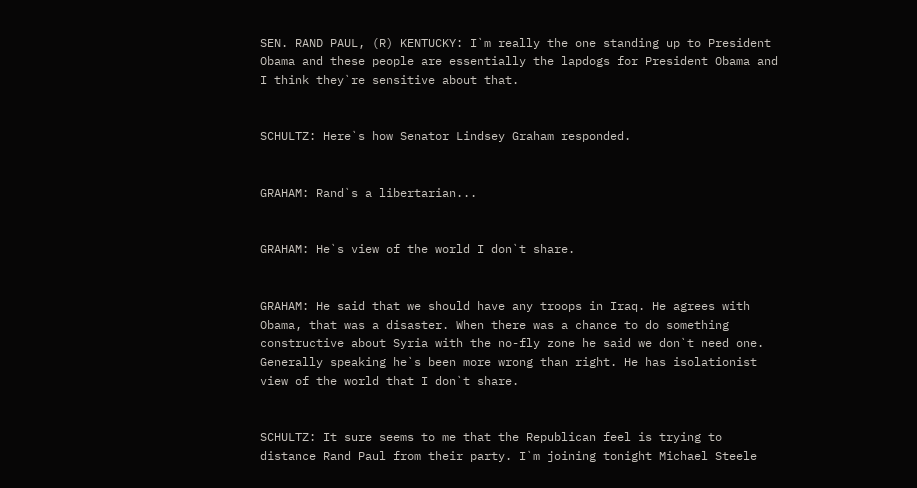SEN. RAND PAUL, (R) KENTUCKY: I`m really the one standing up to President
Obama and these people are essentially the lapdogs for President Obama and
I think they`re sensitive about that.


SCHULTZ: Here`s how Senator Lindsey Graham responded.


GRAHAM: Rand`s a libertarian...


GRAHAM: He`s view of the world I don`t share.


GRAHAM: He said that we should have any troops in Iraq. He agrees with
Obama, that was a disaster. When there was a chance to do something
constructive about Syria with the no-fly zone he said we don`t need one.
Generally speaking he`s been more wrong than right. He has isolationist
view of the world that I don`t share.


SCHULTZ: It sure seems to me that the Republican feel is trying to
distance Rand Paul from their party. I`m joining tonight Michael Steele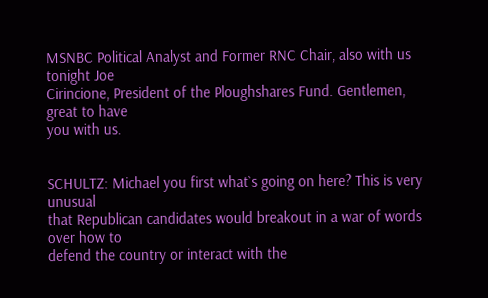MSNBC Political Analyst and Former RNC Chair, also with us tonight Joe
Cirincione, President of the Ploughshares Fund. Gentlemen, great to have
you with us.


SCHULTZ: Michael you first what`s going on here? This is very unusual
that Republican candidates would breakout in a war of words over how to
defend the country or interact with the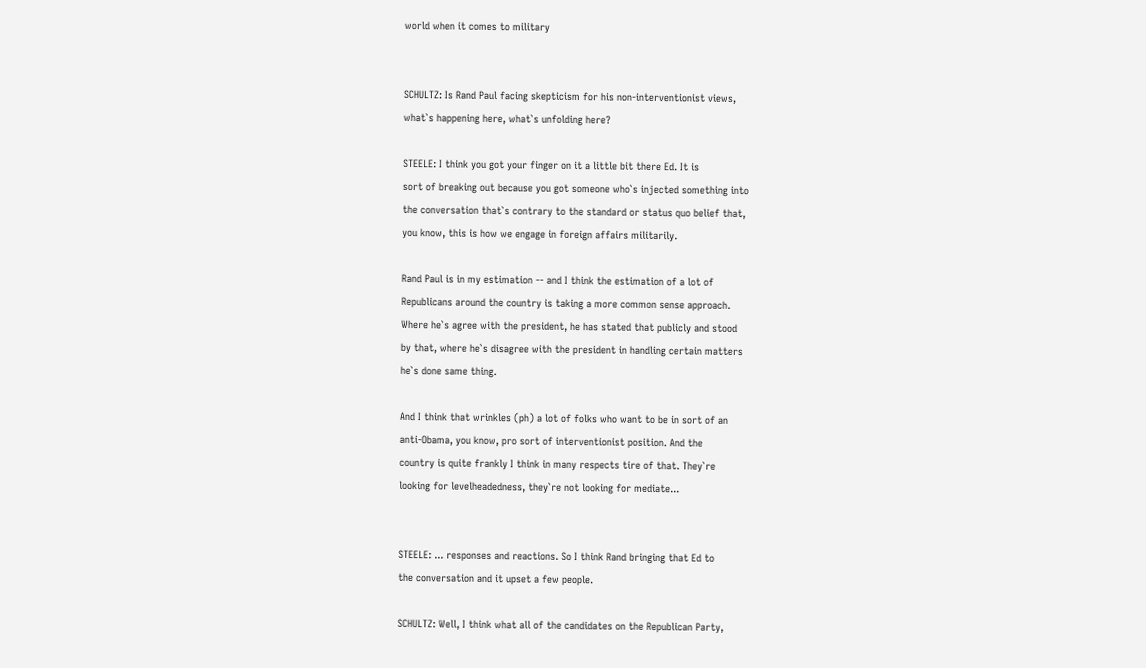world when it comes to military


SCHULTZ: Is Rand Paul facing skepticism for his non-interventionist views,
what`s happening here, what`s unfolding here?

STEELE: I think you got your finger on it a little bit there Ed. It is
sort of breaking out because you got someone who`s injected something into
the conversation that`s contrary to the standard or status quo belief that,
you know, this is how we engage in foreign affairs militarily.

Rand Paul is in my estimation -- and I think the estimation of a lot of
Republicans around the country is taking a more common sense approach.
Where he`s agree with the president, he has stated that publicly and stood
by that, where he`s disagree with the president in handling certain matters
he`s done same thing.

And I think that wrinkles (ph) a lot of folks who want to be in sort of an
anti-Obama, you know, pro sort of interventionist position. And the
country is quite frankly I think in many respects tire of that. They`re
looking for levelheadedness, they`re not looking for mediate...


STEELE: ... responses and reactions. So I think Rand bringing that Ed to
the conversation and it upset a few people.

SCHULTZ: Well, I think what all of the candidates on the Republican Party,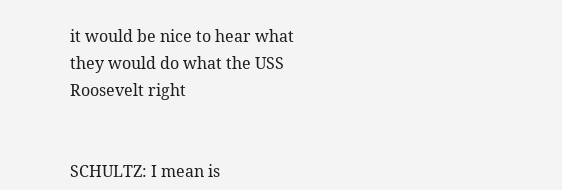it would be nice to hear what they would do what the USS Roosevelt right


SCHULTZ: I mean is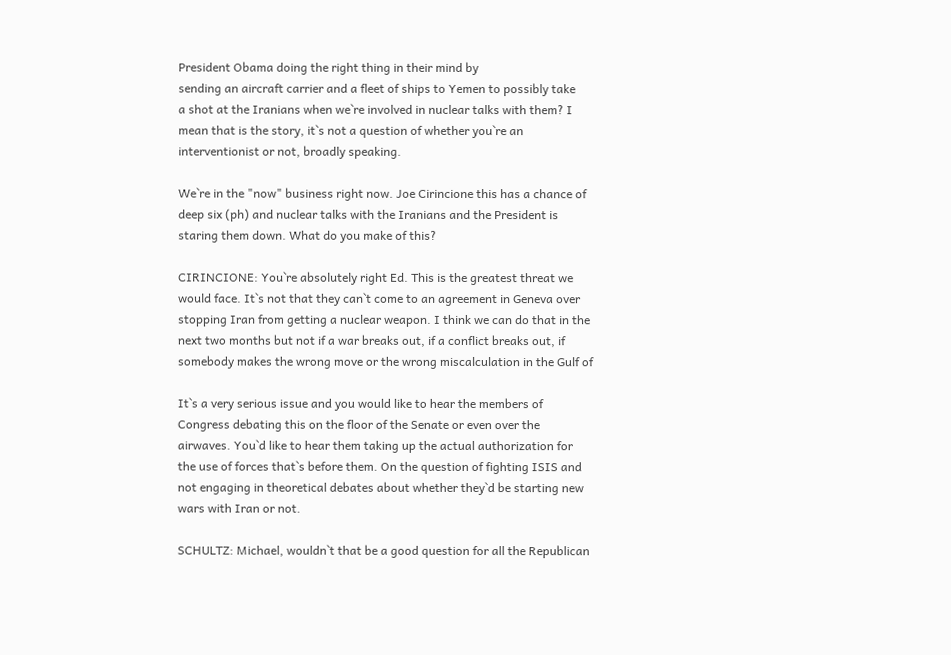President Obama doing the right thing in their mind by
sending an aircraft carrier and a fleet of ships to Yemen to possibly take
a shot at the Iranians when we`re involved in nuclear talks with them? I
mean that is the story, it`s not a question of whether you`re an
interventionist or not, broadly speaking.

We`re in the "now" business right now. Joe Cirincione this has a chance of
deep six (ph) and nuclear talks with the Iranians and the President is
staring them down. What do you make of this?

CIRINCIONE: You`re absolutely right Ed. This is the greatest threat we
would face. It`s not that they can`t come to an agreement in Geneva over
stopping Iran from getting a nuclear weapon. I think we can do that in the
next two months but not if a war breaks out, if a conflict breaks out, if
somebody makes the wrong move or the wrong miscalculation in the Gulf of

It`s a very serious issue and you would like to hear the members of
Congress debating this on the floor of the Senate or even over the
airwaves. You`d like to hear them taking up the actual authorization for
the use of forces that`s before them. On the question of fighting ISIS and
not engaging in theoretical debates about whether they`d be starting new
wars with Iran or not.

SCHULTZ: Michael, wouldn`t that be a good question for all the Republican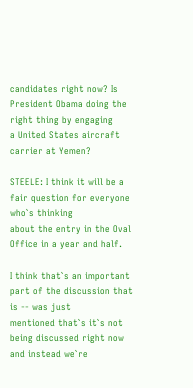candidates right now? Is President Obama doing the right thing by engaging
a United States aircraft carrier at Yemen?

STEELE: I think it will be a fair question for everyone who`s thinking
about the entry in the Oval Office in a year and half.

I think that`s an important part of the discussion that is -- was just
mentioned that`s it`s not being discussed right now and instead we`re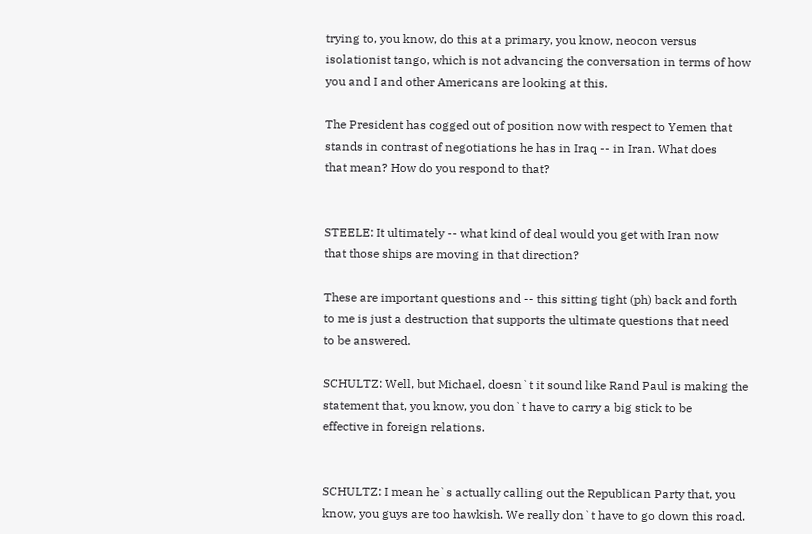trying to, you know, do this at a primary, you know, neocon versus
isolationist tango, which is not advancing the conversation in terms of how
you and I and other Americans are looking at this.

The President has cogged out of position now with respect to Yemen that
stands in contrast of negotiations he has in Iraq -- in Iran. What does
that mean? How do you respond to that?


STEELE: It ultimately -- what kind of deal would you get with Iran now
that those ships are moving in that direction?

These are important questions and -- this sitting tight (ph) back and forth
to me is just a destruction that supports the ultimate questions that need
to be answered.

SCHULTZ: Well, but Michael, doesn`t it sound like Rand Paul is making the
statement that, you know, you don`t have to carry a big stick to be
effective in foreign relations.


SCHULTZ: I mean he`s actually calling out the Republican Party that, you
know, you guys are too hawkish. We really don`t have to go down this road.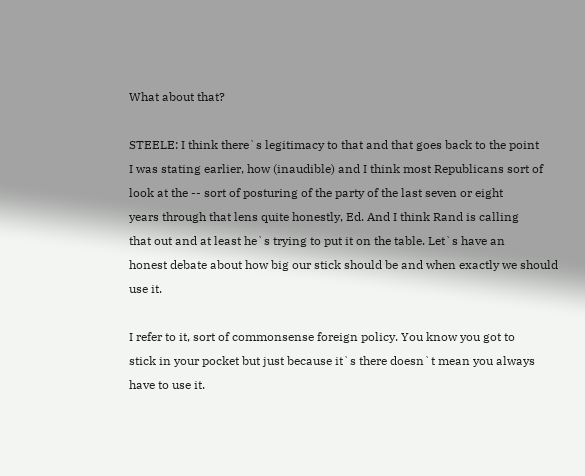What about that?

STEELE: I think there`s legitimacy to that and that goes back to the point
I was stating earlier, how (inaudible) and I think most Republicans sort of
look at the -- sort of posturing of the party of the last seven or eight
years through that lens quite honestly, Ed. And I think Rand is calling
that out and at least he`s trying to put it on the table. Let`s have an
honest debate about how big our stick should be and when exactly we should
use it.

I refer to it, sort of commonsense foreign policy. You know you got to
stick in your pocket but just because it`s there doesn`t mean you always
have to use it.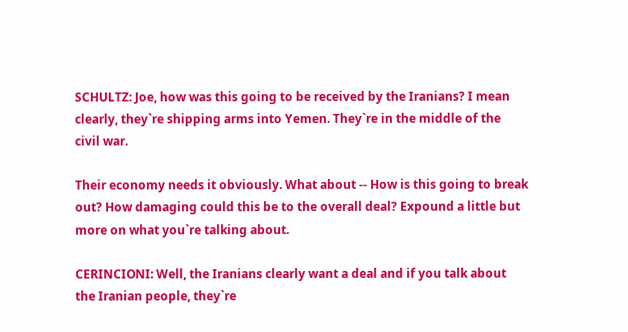SCHULTZ: Joe, how was this going to be received by the Iranians? I mean
clearly, they`re shipping arms into Yemen. They`re in the middle of the
civil war.

Their economy needs it obviously. What about -- How is this going to break
out? How damaging could this be to the overall deal? Expound a little but
more on what you`re talking about.

CERINCIONI: Well, the Iranians clearly want a deal and if you talk about
the Iranian people, they`re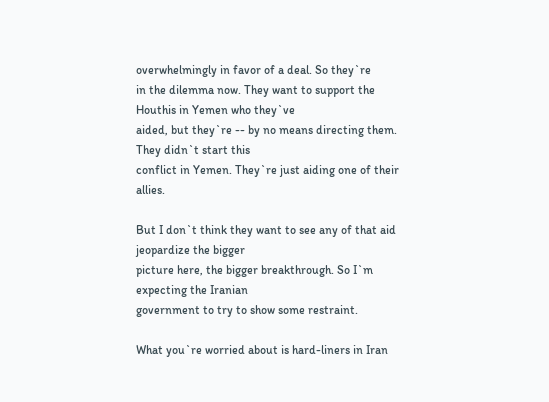overwhelmingly in favor of a deal. So they`re
in the dilemma now. They want to support the Houthis in Yemen who they`ve
aided, but they`re -- by no means directing them. They didn`t start this
conflict in Yemen. They`re just aiding one of their allies.

But I don`t think they want to see any of that aid jeopardize the bigger
picture here, the bigger breakthrough. So I`m expecting the Iranian
government to try to show some restraint.

What you`re worried about is hard-liners in Iran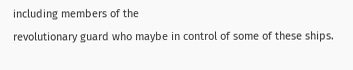including members of the
revolutionary guard who maybe in control of some of these ships.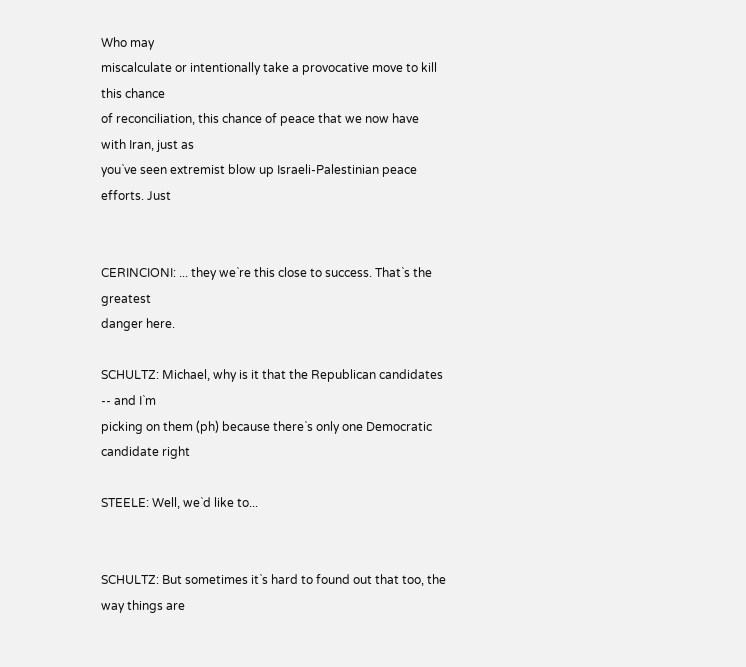Who may
miscalculate or intentionally take a provocative move to kill this chance
of reconciliation, this chance of peace that we now have with Iran, just as
you`ve seen extremist blow up Israeli-Palestinian peace efforts. Just


CERINCIONI: ... they we`re this close to success. That`s the greatest
danger here.

SCHULTZ: Michael, why is it that the Republican candidates -- and I`m
picking on them (ph) because there`s only one Democratic candidate right

STEELE: Well, we`d like to...


SCHULTZ: But sometimes it`s hard to found out that too, the way things are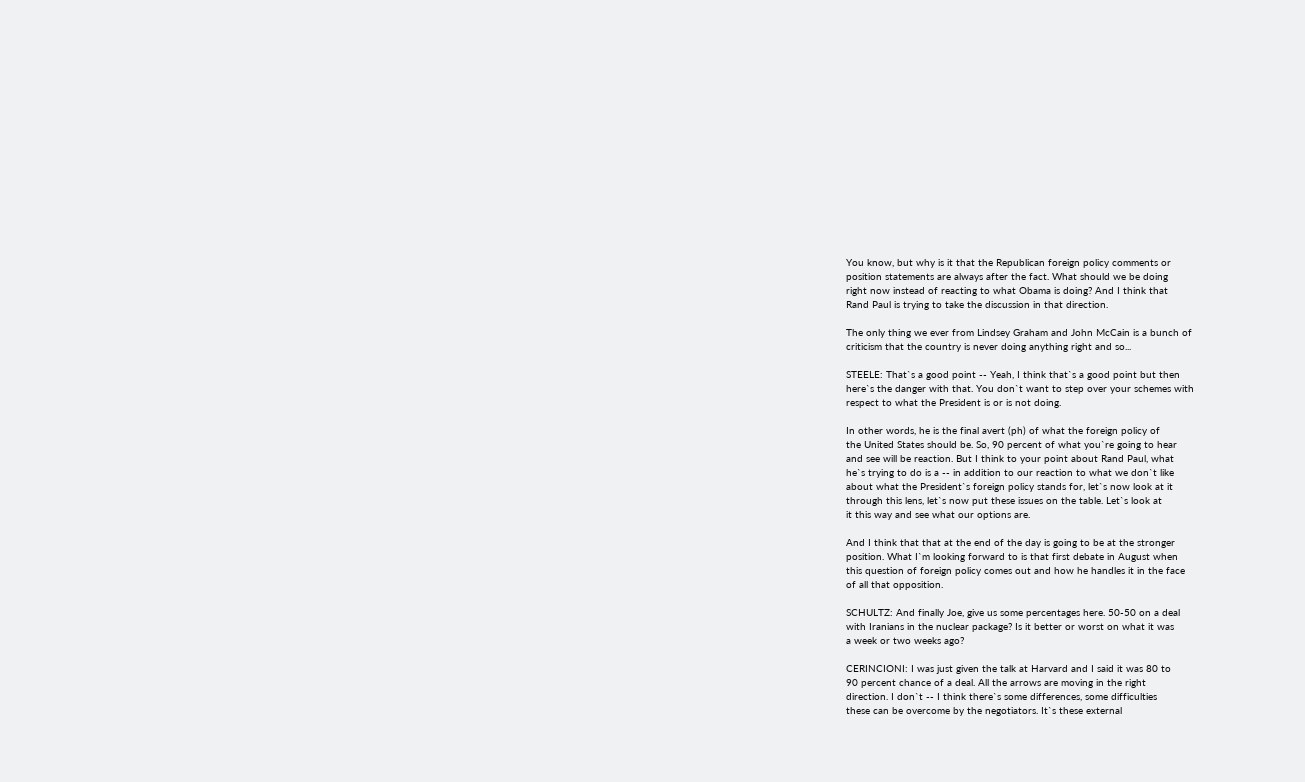You know, but why is it that the Republican foreign policy comments or
position statements are always after the fact. What should we be doing
right now instead of reacting to what Obama is doing? And I think that
Rand Paul is trying to take the discussion in that direction.

The only thing we ever from Lindsey Graham and John McCain is a bunch of
criticism that the country is never doing anything right and so...

STEELE: That`s a good point -- Yeah, I think that`s a good point but then
here`s the danger with that. You don`t want to step over your schemes with
respect to what the President is or is not doing.

In other words, he is the final avert (ph) of what the foreign policy of
the United States should be. So, 90 percent of what you`re going to hear
and see will be reaction. But I think to your point about Rand Paul, what
he`s trying to do is a -- in addition to our reaction to what we don`t like
about what the President`s foreign policy stands for, let`s now look at it
through this lens, let`s now put these issues on the table. Let`s look at
it this way and see what our options are.

And I think that that at the end of the day is going to be at the stronger
position. What I`m looking forward to is that first debate in August when
this question of foreign policy comes out and how he handles it in the face
of all that opposition.

SCHULTZ: And finally Joe, give us some percentages here. 50-50 on a deal
with Iranians in the nuclear package? Is it better or worst on what it was
a week or two weeks ago?

CERINCIONI: I was just given the talk at Harvard and I said it was 80 to
90 percent chance of a deal. All the arrows are moving in the right
direction. I don`t -- I think there`s some differences, some difficulties
these can be overcome by the negotiators. It`s these external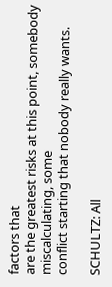factors that
are the greatest risks at this point, somebody miscalculating, some
conflict starting that nobody really wants.

SCHULTZ: All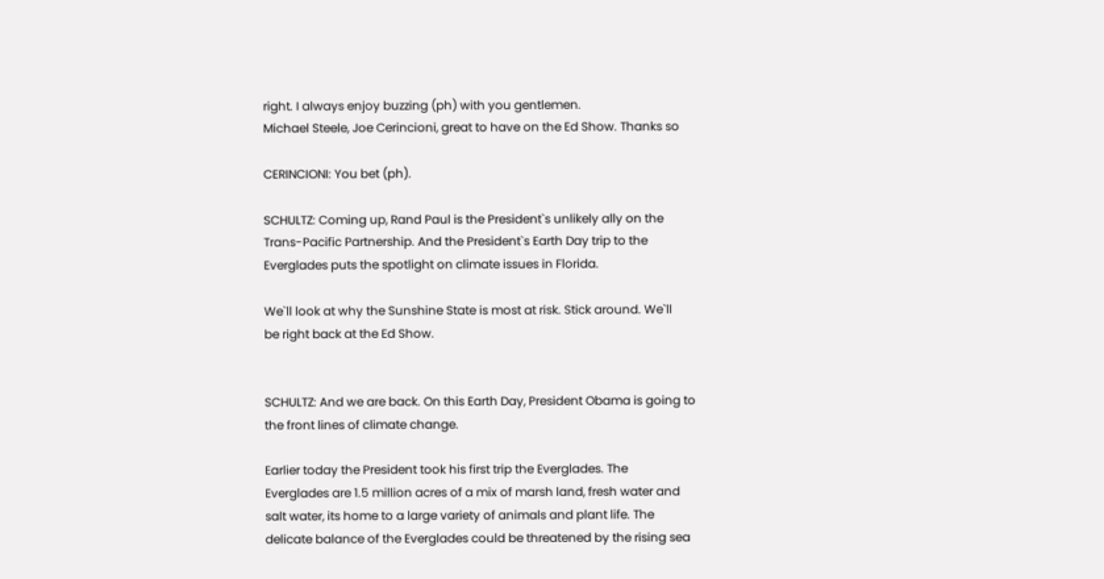right. I always enjoy buzzing (ph) with you gentlemen.
Michael Steele, Joe Cerincioni, great to have on the Ed Show. Thanks so

CERINCIONI: You bet (ph).

SCHULTZ: Coming up, Rand Paul is the President`s unlikely ally on the
Trans-Pacific Partnership. And the President`s Earth Day trip to the
Everglades puts the spotlight on climate issues in Florida.

We`ll look at why the Sunshine State is most at risk. Stick around. We`ll
be right back at the Ed Show.


SCHULTZ: And we are back. On this Earth Day, President Obama is going to
the front lines of climate change.

Earlier today the President took his first trip the Everglades. The
Everglades are 1.5 million acres of a mix of marsh land, fresh water and
salt water, its home to a large variety of animals and plant life. The
delicate balance of the Everglades could be threatened by the rising sea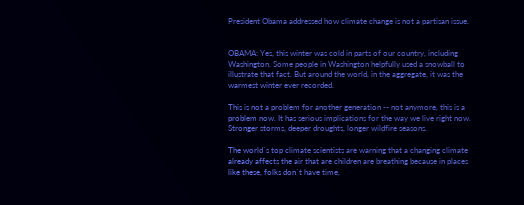President Obama addressed how climate change is not a partisan issue.


OBAMA: Yes, this winter was cold in parts of our country, including
Washington. Some people in Washington helpfully used a snowball to
illustrate that fact. But around the world, in the aggregate, it was the
warmest winter ever recorded.

This is not a problem for another generation -- not anymore, this is a
problem now. It has serious implications for the way we live right now.
Stronger storms, deeper droughts, longer wildfire seasons.

The world`s top climate scientists are warning that a changing climate
already affects the air that are children are breathing because in places
like these, folks don`t have time,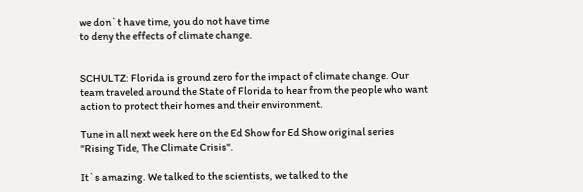we don`t have time, you do not have time
to deny the effects of climate change.


SCHULTZ: Florida is ground zero for the impact of climate change. Our
team traveled around the State of Florida to hear from the people who want
action to protect their homes and their environment.

Tune in all next week here on the Ed Show for Ed Show original series
"Rising Tide, The Climate Crisis".

It`s amazing. We talked to the scientists, we talked to the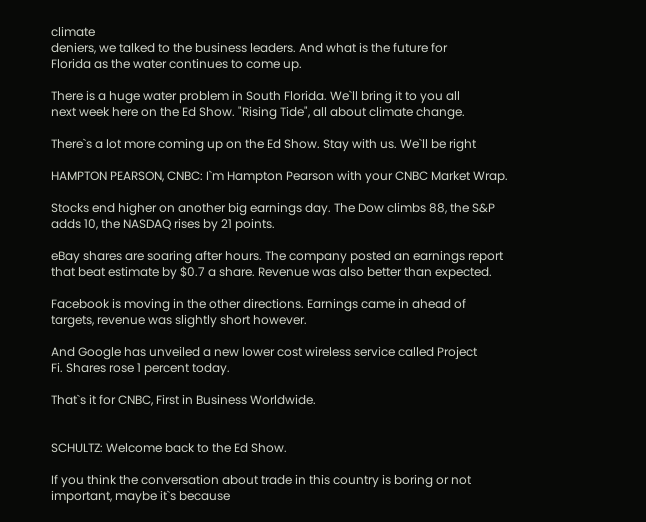climate
deniers, we talked to the business leaders. And what is the future for
Florida as the water continues to come up.

There is a huge water problem in South Florida. We`ll bring it to you all
next week here on the Ed Show. "Rising Tide", all about climate change.

There`s a lot more coming up on the Ed Show. Stay with us. We`ll be right

HAMPTON PEARSON, CNBC: I`m Hampton Pearson with your CNBC Market Wrap.

Stocks end higher on another big earnings day. The Dow climbs 88, the S&P
adds 10, the NASDAQ rises by 21 points.

eBay shares are soaring after hours. The company posted an earnings report
that beat estimate by $0.7 a share. Revenue was also better than expected.

Facebook is moving in the other directions. Earnings came in ahead of
targets, revenue was slightly short however.

And Google has unveiled a new lower cost wireless service called Project
Fi. Shares rose 1 percent today.

That`s it for CNBC, First in Business Worldwide.


SCHULTZ: Welcome back to the Ed Show.

If you think the conversation about trade in this country is boring or not
important, maybe it`s because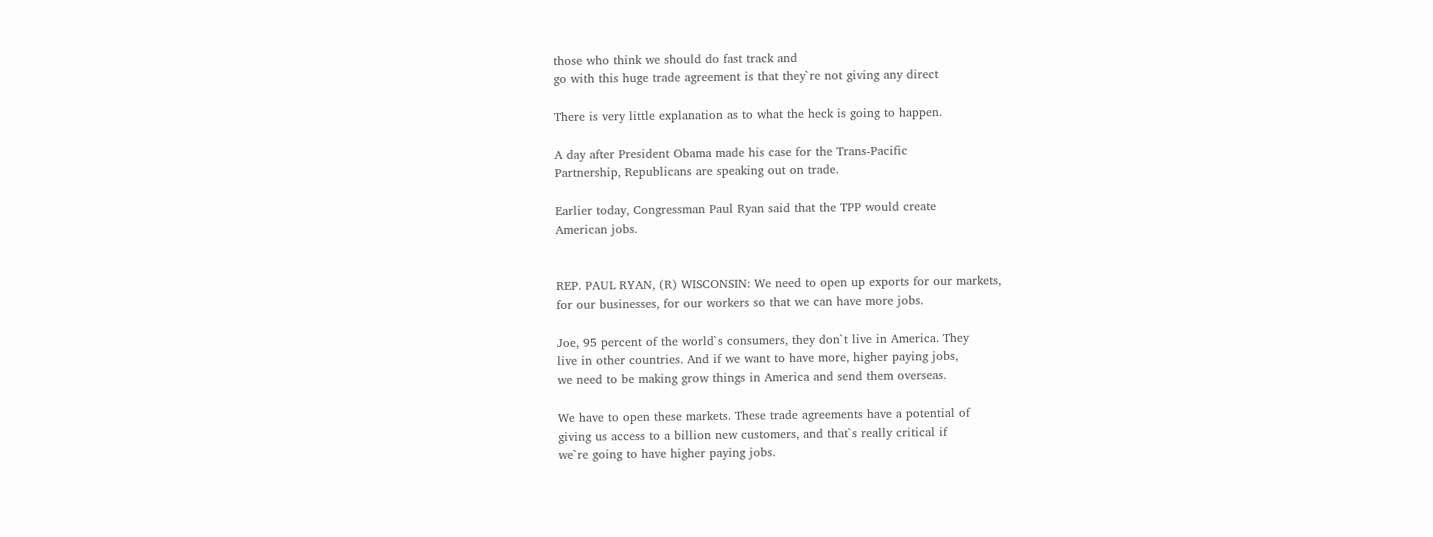those who think we should do fast track and
go with this huge trade agreement is that they`re not giving any direct

There is very little explanation as to what the heck is going to happen.

A day after President Obama made his case for the Trans-Pacific
Partnership, Republicans are speaking out on trade.

Earlier today, Congressman Paul Ryan said that the TPP would create
American jobs.


REP. PAUL RYAN, (R) WISCONSIN: We need to open up exports for our markets,
for our businesses, for our workers so that we can have more jobs.

Joe, 95 percent of the world`s consumers, they don`t live in America. They
live in other countries. And if we want to have more, higher paying jobs,
we need to be making grow things in America and send them overseas.

We have to open these markets. These trade agreements have a potential of
giving us access to a billion new customers, and that`s really critical if
we`re going to have higher paying jobs.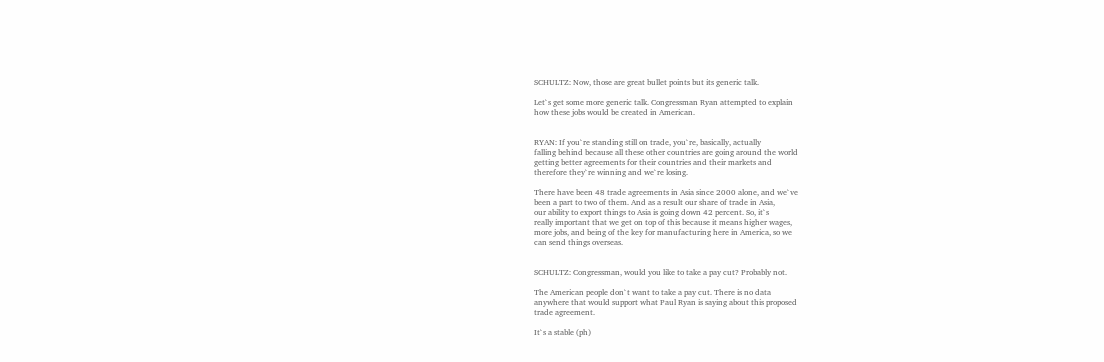SCHULTZ: Now, those are great bullet points but its generic talk.

Let`s get some more generic talk. Congressman Ryan attempted to explain
how these jobs would be created in American.


RYAN: If you`re standing still on trade, you`re, basically, actually
falling behind because all these other countries are going around the world
getting better agreements for their countries and their markets and
therefore they`re winning and we`re losing.

There have been 48 trade agreements in Asia since 2000 alone, and we`ve
been a part to two of them. And as a result our share of trade in Asia,
our ability to export things to Asia is going down 42 percent. So, it`s
really important that we get on top of this because it means higher wages,
more jobs, and being of the key for manufacturing here in America, so we
can send things overseas.


SCHULTZ: Congressman, would you like to take a pay cut? Probably not.

The American people don`t want to take a pay cut. There is no data
anywhere that would support what Paul Ryan is saying about this proposed
trade agreement.

It`s a stable (ph)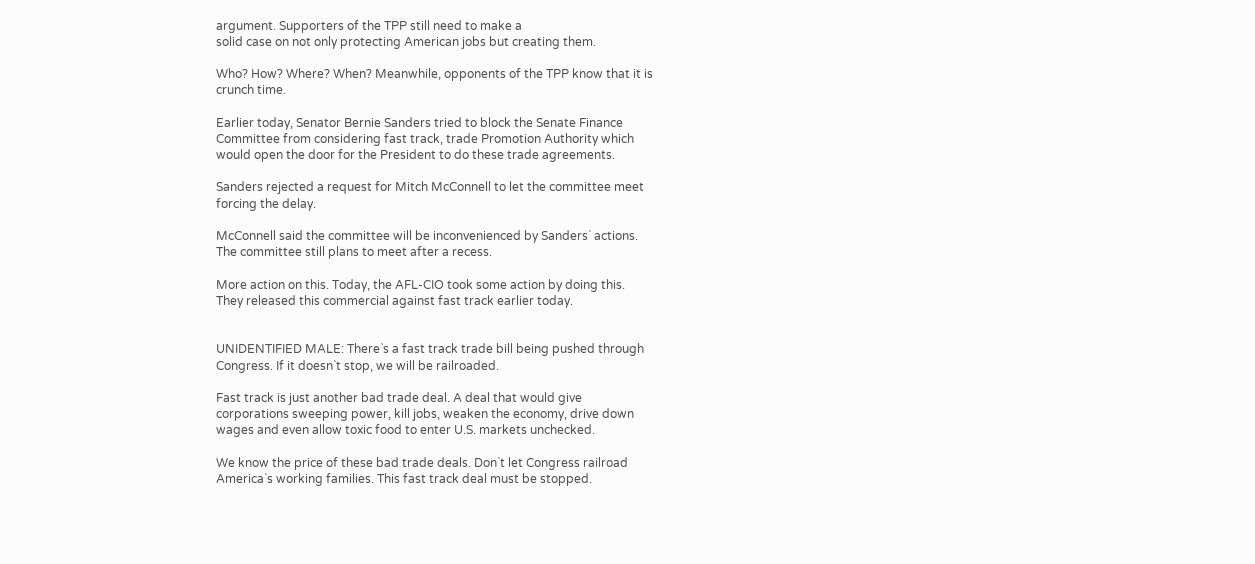argument. Supporters of the TPP still need to make a
solid case on not only protecting American jobs but creating them.

Who? How? Where? When? Meanwhile, opponents of the TPP know that it is
crunch time.

Earlier today, Senator Bernie Sanders tried to block the Senate Finance
Committee from considering fast track, trade Promotion Authority which
would open the door for the President to do these trade agreements.

Sanders rejected a request for Mitch McConnell to let the committee meet
forcing the delay.

McConnell said the committee will be inconvenienced by Sanders` actions.
The committee still plans to meet after a recess.

More action on this. Today, the AFL-CIO took some action by doing this.
They released this commercial against fast track earlier today.


UNIDENTIFIED MALE: There`s a fast track trade bill being pushed through
Congress. If it doesn`t stop, we will be railroaded.

Fast track is just another bad trade deal. A deal that would give
corporations sweeping power, kill jobs, weaken the economy, drive down
wages and even allow toxic food to enter U.S. markets unchecked.

We know the price of these bad trade deals. Don`t let Congress railroad
America`s working families. This fast track deal must be stopped.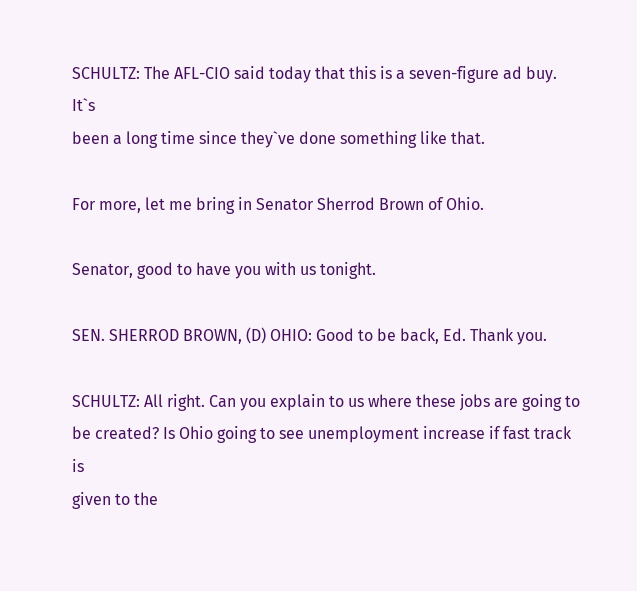SCHULTZ: The AFL-CIO said today that this is a seven-figure ad buy. It`s
been a long time since they`ve done something like that.

For more, let me bring in Senator Sherrod Brown of Ohio.

Senator, good to have you with us tonight.

SEN. SHERROD BROWN, (D) OHIO: Good to be back, Ed. Thank you.

SCHULTZ: All right. Can you explain to us where these jobs are going to
be created? Is Ohio going to see unemployment increase if fast track is
given to the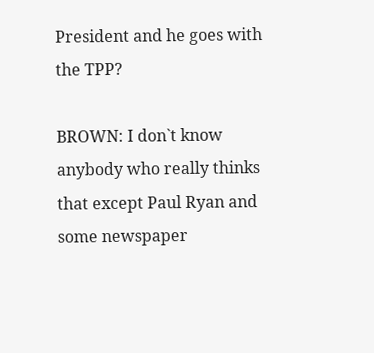President and he goes with the TPP?

BROWN: I don`t know anybody who really thinks that except Paul Ryan and
some newspaper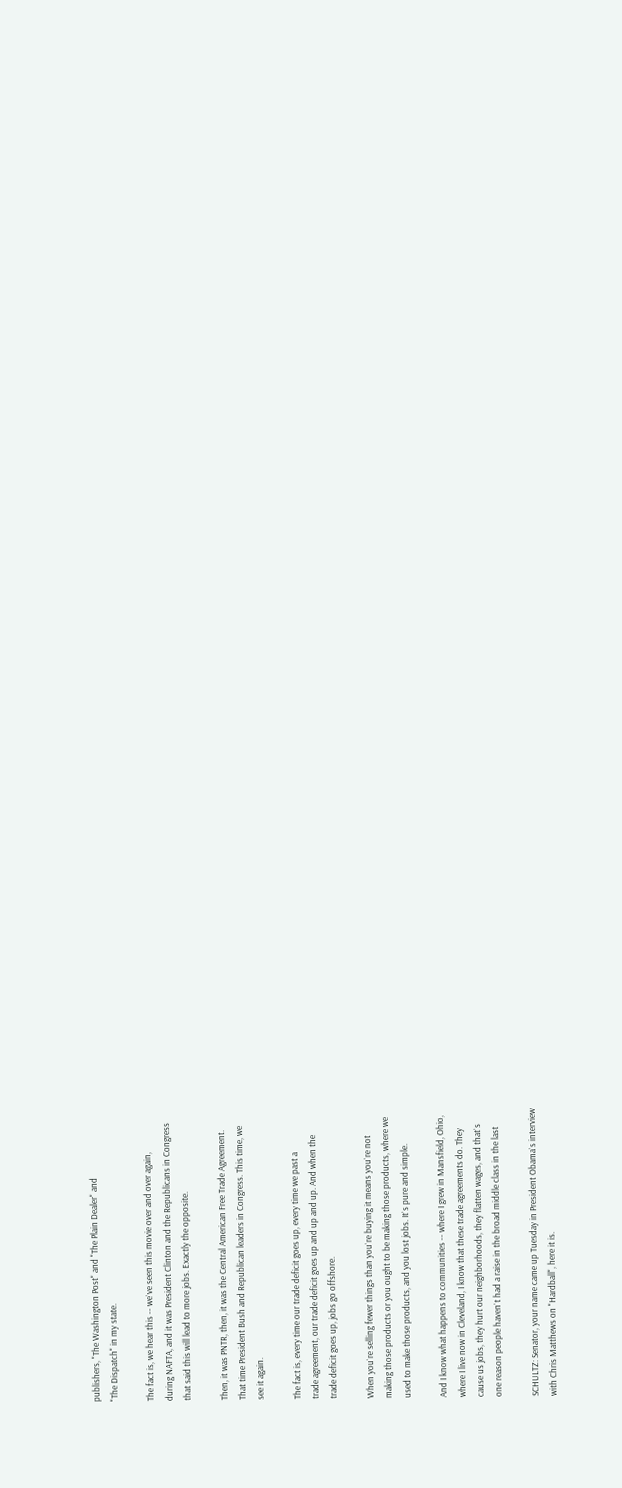publishers, "The Washington Post" and "The Plain Dealer" and
"The Dispatch" in my state.

The fact is, we hear this -- we`ve seen this movie over and over again,
during NAFTA, and it was President Clinton and the Republicans in Congress
that said this will lead to more jobs. Exactly the opposite.

Then, it was PNTR, then, it was the Central American Free Trade Agreement.
That time President Bush and Republican leaders in Congress. This time, we
see it again.

The fact is, every time our trade deficit goes up, every time we past a
trade agreement, our trade deficit goes up and up and up. And when the
trade deficit goes up, jobs go offshore.

When you`re selling fewer things than you`re buying it means you`re not
making those products or you ought to be making those products, where we
used to make those products, and you lost jobs. It`s pure and simple.

And I know what happens to communities -- where I grew in Mansfield, Ohio,
where I live now in Cleveland, I know that these trade agreements do. They
cause us jobs, they hurt our neighborhoods, they flatten wages, and that`s
one reason people haven`t had a raise in the broad middle class in the last

SCHULTZ: Senator, your name came up Tuesday in President Obama`s interview
with Chris Matthews on "Hardball", here it is.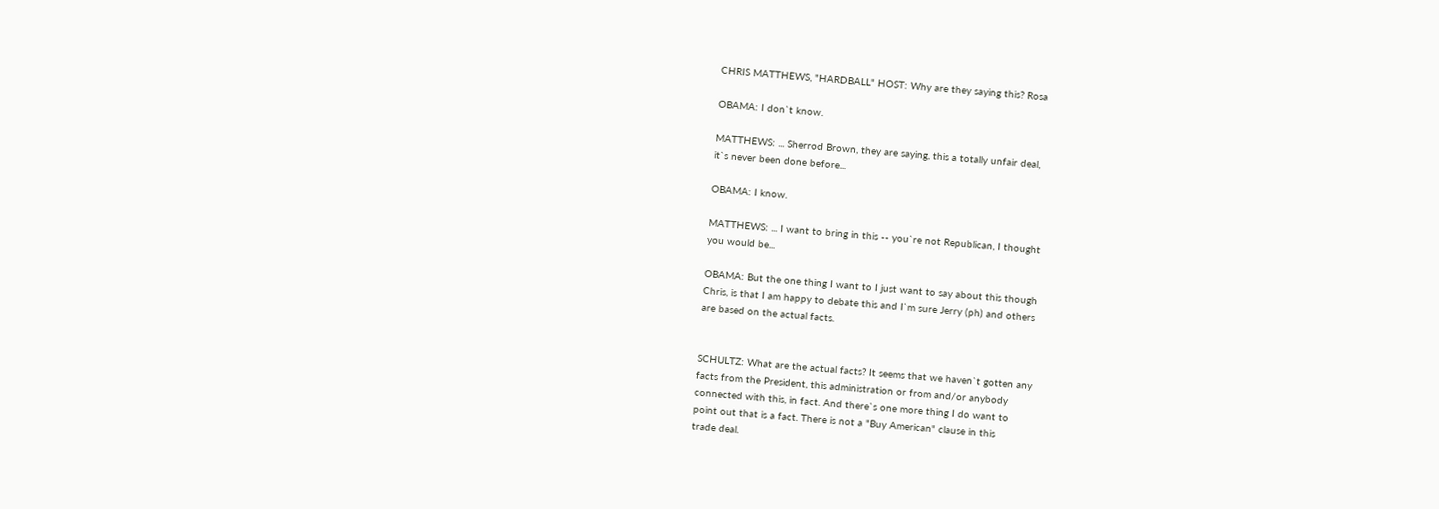CHRIS MATTHEWS, "HARDBALL" HOST: Why are they saying this? Rosa

OBAMA: I don`t know.

MATTHEWS: ... Sherrod Brown, they are saying, this a totally unfair deal,
it`s never been done before...

OBAMA: I know.

MATTHEWS: ... I want to bring in this -- you`re not Republican, I thought
you would be...

OBAMA: But the one thing I want to I just want to say about this though
Chris, is that I am happy to debate this and I`m sure Jerry (ph) and others
are based on the actual facts.


SCHULTZ: What are the actual facts? It seems that we haven`t gotten any
facts from the President, this administration or from and/or anybody
connected with this, in fact. And there`s one more thing I do want to
point out that is a fact. There is not a "Buy American" clause in this
trade deal.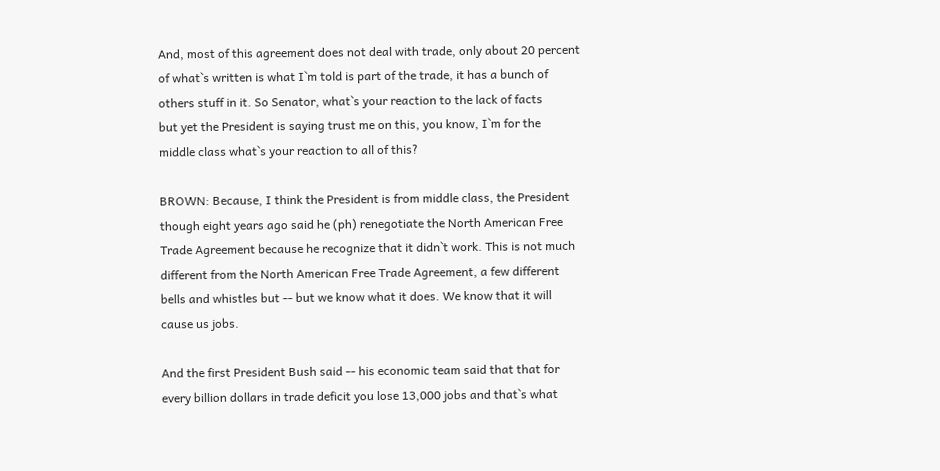And, most of this agreement does not deal with trade, only about 20 percent
of what`s written is what I`m told is part of the trade, it has a bunch of
others stuff in it. So Senator, what`s your reaction to the lack of facts
but yet the President is saying trust me on this, you know, I`m for the
middle class what`s your reaction to all of this?

BROWN: Because, I think the President is from middle class, the President
though eight years ago said he (ph) renegotiate the North American Free
Trade Agreement because he recognize that it didn`t work. This is not much
different from the North American Free Trade Agreement, a few different
bells and whistles but -- but we know what it does. We know that it will
cause us jobs.

And the first President Bush said -- his economic team said that that for
every billion dollars in trade deficit you lose 13,000 jobs and that`s what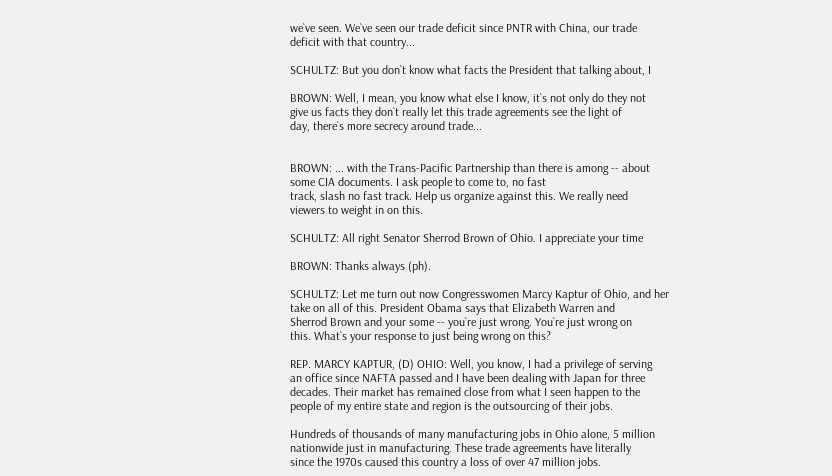we`ve seen. We`ve seen our trade deficit since PNTR with China, our trade
deficit with that country...

SCHULTZ: But you don`t know what facts the President that talking about, I

BROWN: Well, I mean, you know what else I know, it`s not only do they not
give us facts they don`t really let this trade agreements see the light of
day, there`s more secrecy around trade...


BROWN: ... with the Trans-Pacific Partnership than there is among -- about
some CIA documents. I ask people to come to, no fast
track, slash no fast track. Help us organize against this. We really need
viewers to weight in on this.

SCHULTZ: All right Senator Sherrod Brown of Ohio. I appreciate your time

BROWN: Thanks always (ph).

SCHULTZ: Let me turn out now Congresswomen Marcy Kaptur of Ohio, and her
take on all of this. President Obama says that Elizabeth Warren and
Sherrod Brown and your some -- you`re just wrong. You`re just wrong on
this. What`s your response to just being wrong on this?

REP. MARCY KAPTUR, (D) OHIO: Well, you know, I had a privilege of serving
an office since NAFTA passed and I have been dealing with Japan for three
decades. Their market has remained close from what I seen happen to the
people of my entire state and region is the outsourcing of their jobs.

Hundreds of thousands of many manufacturing jobs in Ohio alone, 5 million
nationwide just in manufacturing. These trade agreements have literally
since the 1970s caused this country a loss of over 47 million jobs.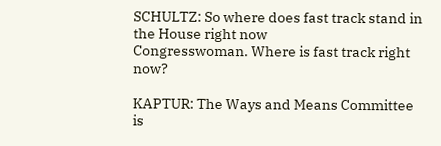SCHULTZ: So where does fast track stand in the House right now
Congresswoman. Where is fast track right now?

KAPTUR: The Ways and Means Committee is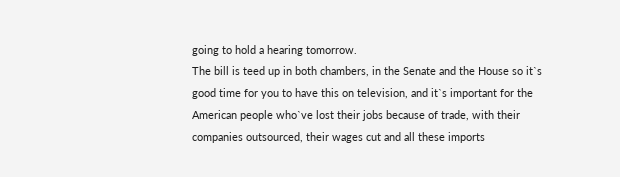going to hold a hearing tomorrow.
The bill is teed up in both chambers, in the Senate and the House so it`s
good time for you to have this on television, and it`s important for the
American people who`ve lost their jobs because of trade, with their
companies outsourced, their wages cut and all these imports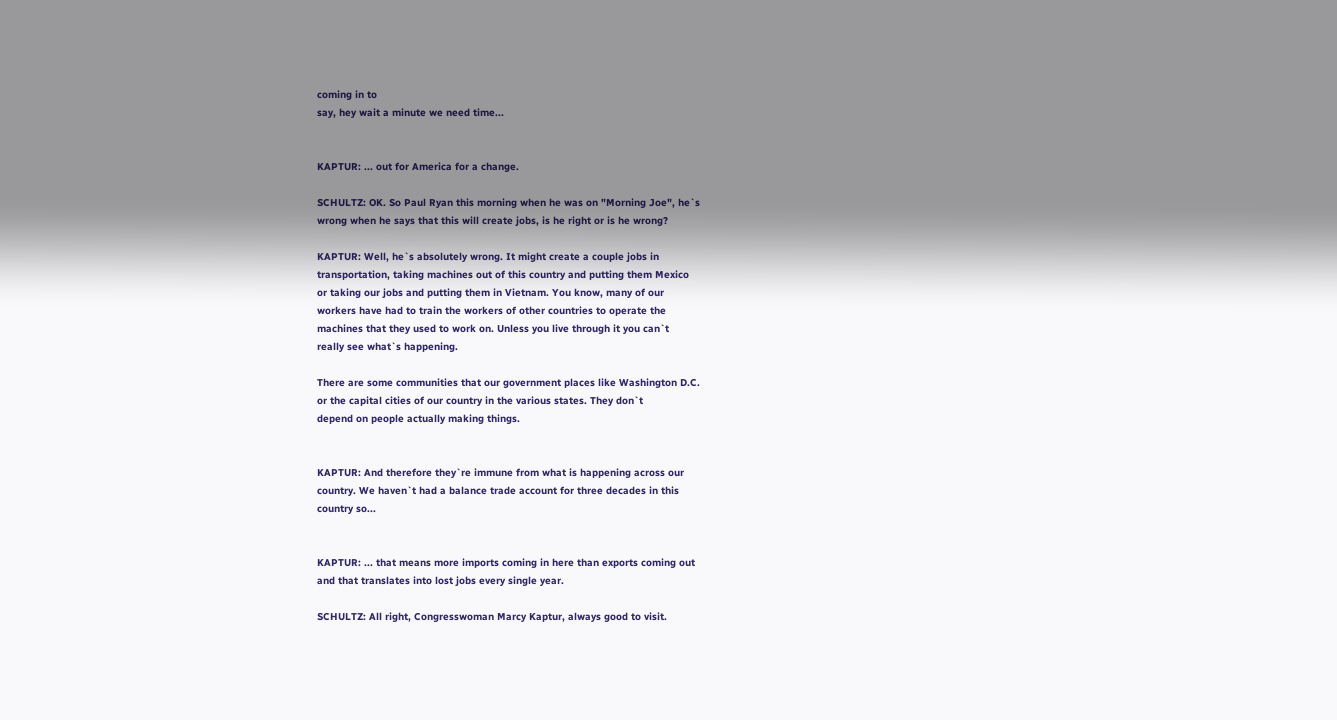coming in to
say, hey wait a minute we need time...


KAPTUR: ... out for America for a change.

SCHULTZ: OK. So Paul Ryan this morning when he was on "Morning Joe", he`s
wrong when he says that this will create jobs, is he right or is he wrong?

KAPTUR: Well, he`s absolutely wrong. It might create a couple jobs in
transportation, taking machines out of this country and putting them Mexico
or taking our jobs and putting them in Vietnam. You know, many of our
workers have had to train the workers of other countries to operate the
machines that they used to work on. Unless you live through it you can`t
really see what`s happening.

There are some communities that our government places like Washington D.C.
or the capital cities of our country in the various states. They don`t
depend on people actually making things.


KAPTUR: And therefore they`re immune from what is happening across our
country. We haven`t had a balance trade account for three decades in this
country so...


KAPTUR: ... that means more imports coming in here than exports coming out
and that translates into lost jobs every single year.

SCHULTZ: All right, Congresswoman Marcy Kaptur, always good to visit.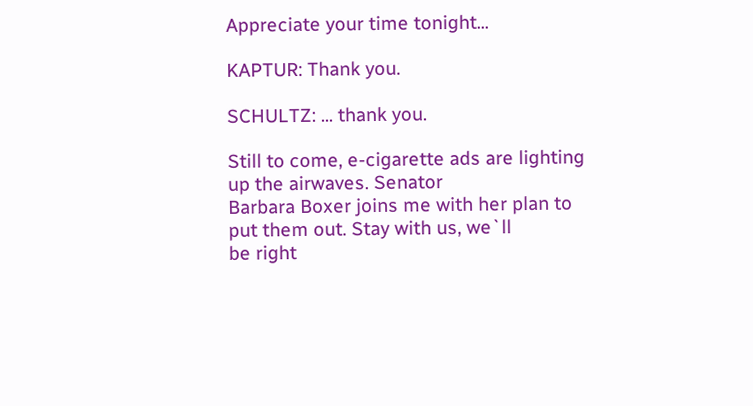Appreciate your time tonight...

KAPTUR: Thank you.

SCHULTZ: ... thank you.

Still to come, e-cigarette ads are lighting up the airwaves. Senator
Barbara Boxer joins me with her plan to put them out. Stay with us, we`ll
be right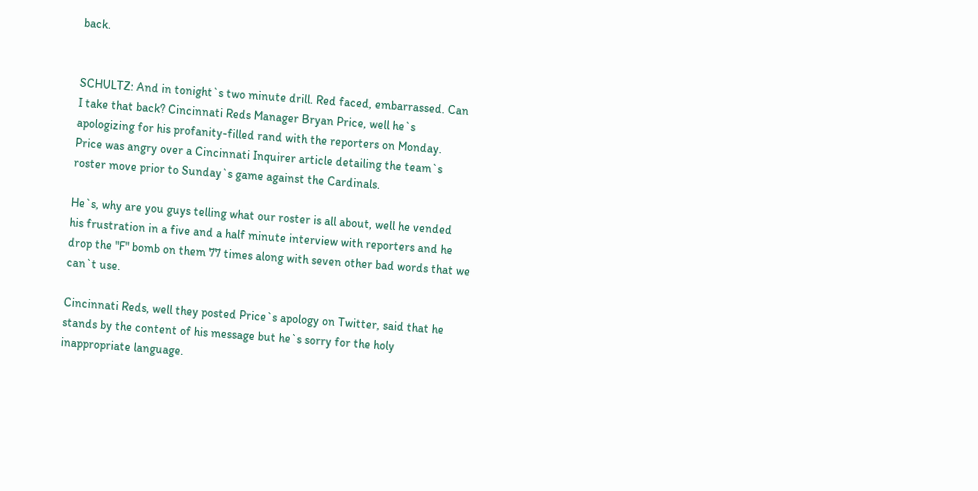back.


SCHULTZ: And in tonight`s two minute drill. Red faced, embarrassed. Can
I take that back? Cincinnati Reds Manager Bryan Price, well he`s
apologizing for his profanity-filled rand with the reporters on Monday.
Price was angry over a Cincinnati Inquirer article detailing the team`s
roster move prior to Sunday`s game against the Cardinals.

He`s, why are you guys telling what our roster is all about, well he vended
his frustration in a five and a half minute interview with reporters and he
drop the "F" bomb on them 77 times along with seven other bad words that we
can`t use.

Cincinnati Reds, well they posted Price`s apology on Twitter, said that he
stands by the content of his message but he`s sorry for the holy
inappropriate language.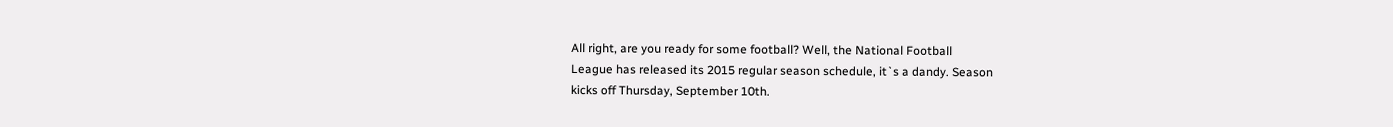All right, are you ready for some football? Well, the National Football
League has released its 2015 regular season schedule, it`s a dandy. Season
kicks off Thursday, September 10th.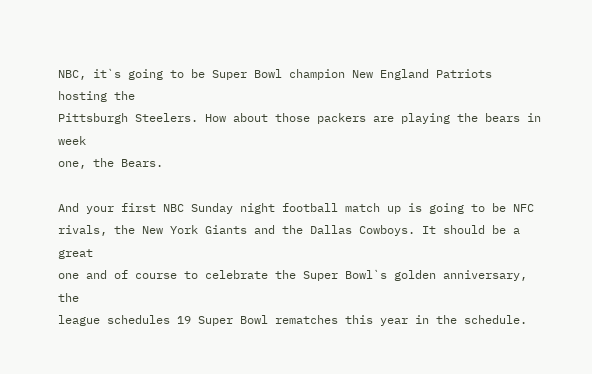NBC, it`s going to be Super Bowl champion New England Patriots hosting the
Pittsburgh Steelers. How about those packers are playing the bears in week
one, the Bears.

And your first NBC Sunday night football match up is going to be NFC
rivals, the New York Giants and the Dallas Cowboys. It should be a great
one and of course to celebrate the Super Bowl`s golden anniversary, the
league schedules 19 Super Bowl rematches this year in the schedule.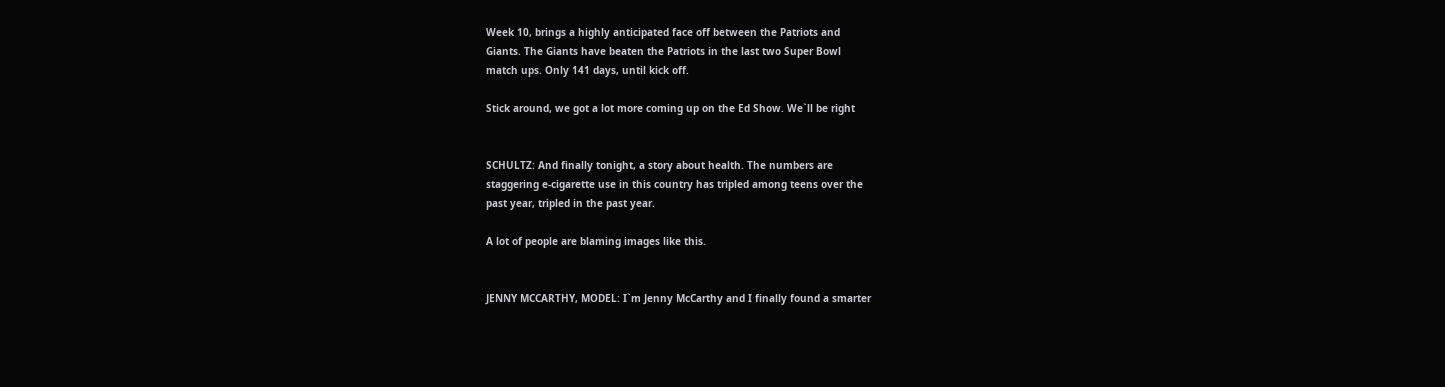Week 10, brings a highly anticipated face off between the Patriots and
Giants. The Giants have beaten the Patriots in the last two Super Bowl
match ups. Only 141 days, until kick off.

Stick around, we got a lot more coming up on the Ed Show. We`ll be right


SCHULTZ: And finally tonight, a story about health. The numbers are
staggering e-cigarette use in this country has tripled among teens over the
past year, tripled in the past year.

A lot of people are blaming images like this.


JENNY MCCARTHY, MODEL: I`m Jenny McCarthy and I finally found a smarter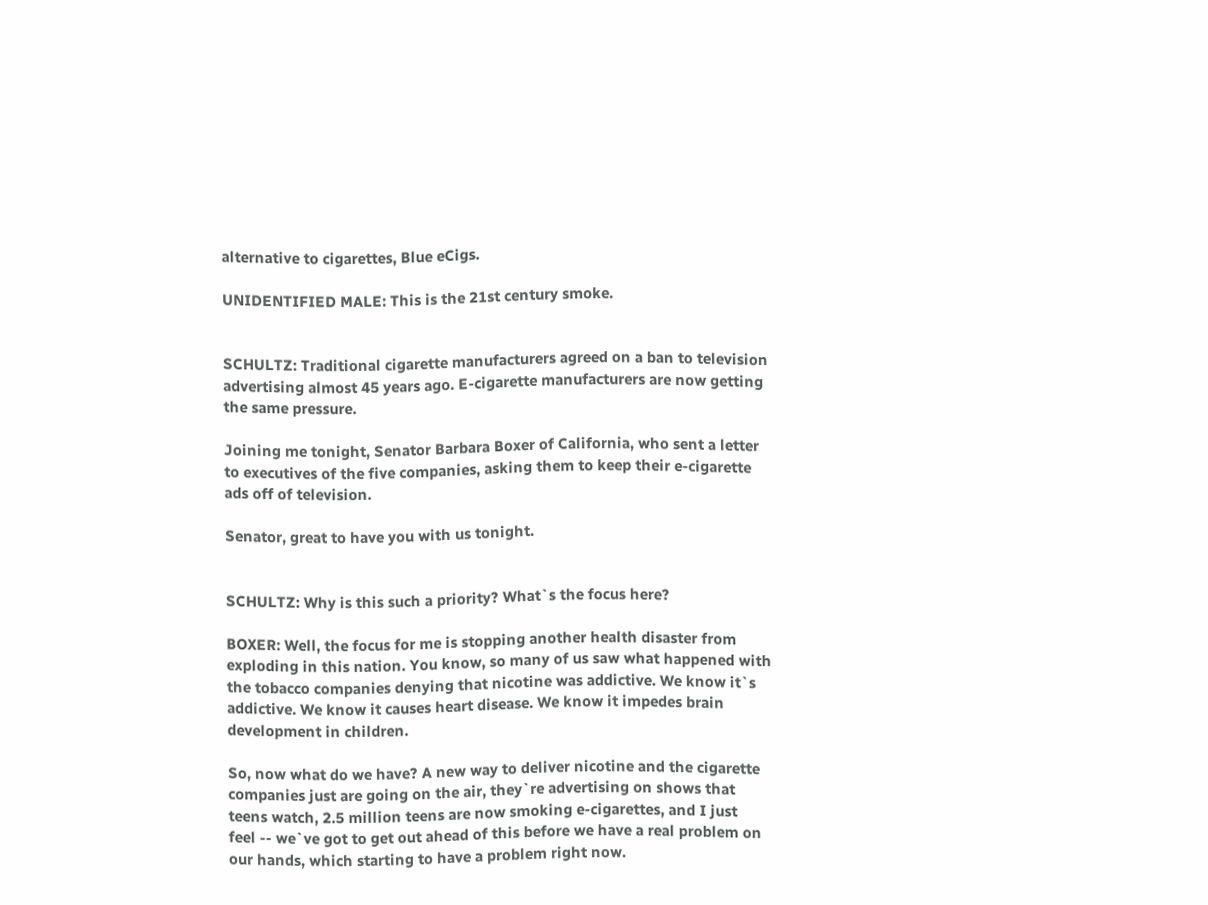alternative to cigarettes, Blue eCigs.

UNIDENTIFIED MALE: This is the 21st century smoke.


SCHULTZ: Traditional cigarette manufacturers agreed on a ban to television
advertising almost 45 years ago. E-cigarette manufacturers are now getting
the same pressure.

Joining me tonight, Senator Barbara Boxer of California, who sent a letter
to executives of the five companies, asking them to keep their e-cigarette
ads off of television.

Senator, great to have you with us tonight.


SCHULTZ: Why is this such a priority? What`s the focus here?

BOXER: Well, the focus for me is stopping another health disaster from
exploding in this nation. You know, so many of us saw what happened with
the tobacco companies denying that nicotine was addictive. We know it`s
addictive. We know it causes heart disease. We know it impedes brain
development in children.

So, now what do we have? A new way to deliver nicotine and the cigarette
companies just are going on the air, they`re advertising on shows that
teens watch, 2.5 million teens are now smoking e-cigarettes, and I just
feel -- we`ve got to get out ahead of this before we have a real problem on
our hands, which starting to have a problem right now.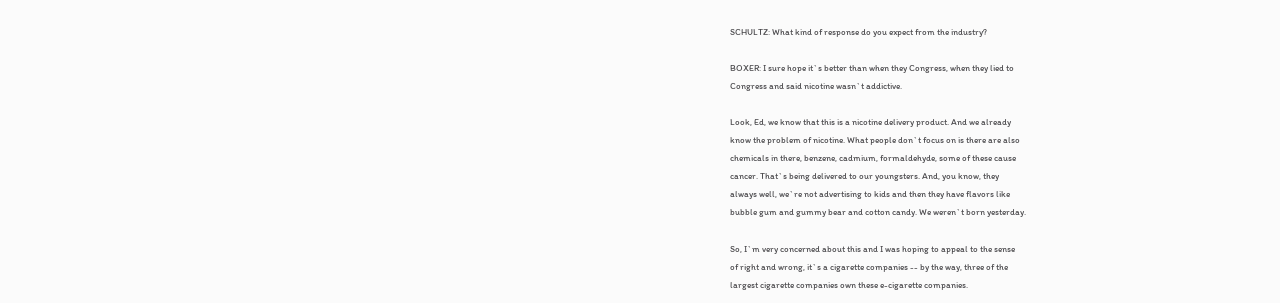SCHULTZ: What kind of response do you expect from the industry?

BOXER: I sure hope it`s better than when they Congress, when they lied to
Congress and said nicotine wasn`t addictive.

Look, Ed, we know that this is a nicotine delivery product. And we already
know the problem of nicotine. What people don`t focus on is there are also
chemicals in there, benzene, cadmium, formaldehyde, some of these cause
cancer. That`s being delivered to our youngsters. And, you know, they
always well, we`re not advertising to kids and then they have flavors like
bubble gum and gummy bear and cotton candy. We weren`t born yesterday.

So, I`m very concerned about this and I was hoping to appeal to the sense
of right and wrong, it`s a cigarette companies -- by the way, three of the
largest cigarette companies own these e-cigarette companies.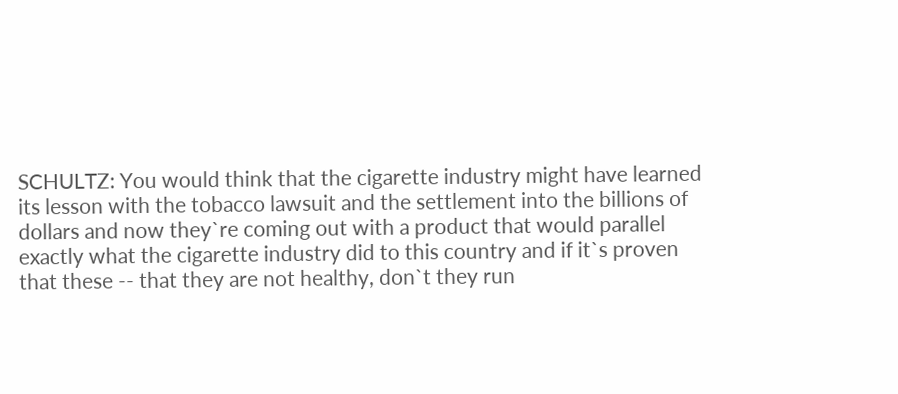SCHULTZ: You would think that the cigarette industry might have learned
its lesson with the tobacco lawsuit and the settlement into the billions of
dollars and now they`re coming out with a product that would parallel
exactly what the cigarette industry did to this country and if it`s proven
that these -- that they are not healthy, don`t they run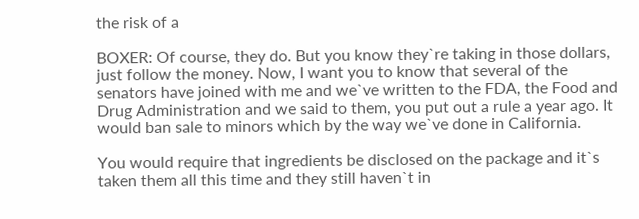the risk of a

BOXER: Of course, they do. But you know they`re taking in those dollars,
just follow the money. Now, I want you to know that several of the
senators have joined with me and we`ve written to the FDA, the Food and
Drug Administration and we said to them, you put out a rule a year ago. It
would ban sale to minors which by the way we`ve done in California.

You would require that ingredients be disclosed on the package and it`s
taken them all this time and they still haven`t in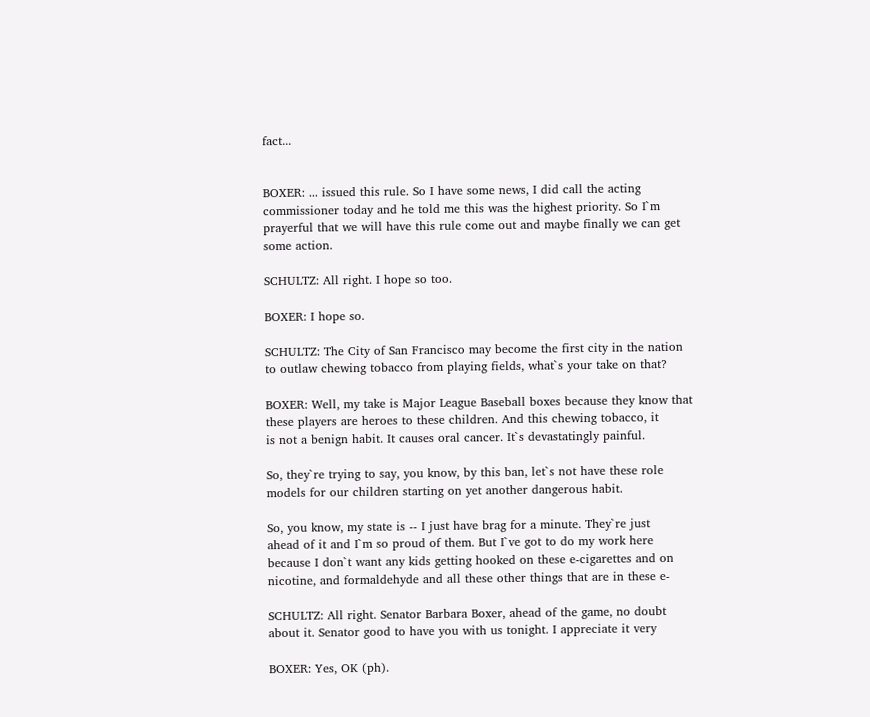fact...


BOXER: ... issued this rule. So I have some news, I did call the acting
commissioner today and he told me this was the highest priority. So I`m
prayerful that we will have this rule come out and maybe finally we can get
some action.

SCHULTZ: All right. I hope so too.

BOXER: I hope so.

SCHULTZ: The City of San Francisco may become the first city in the nation
to outlaw chewing tobacco from playing fields, what`s your take on that?

BOXER: Well, my take is Major League Baseball boxes because they know that
these players are heroes to these children. And this chewing tobacco, it
is not a benign habit. It causes oral cancer. It`s devastatingly painful.

So, they`re trying to say, you know, by this ban, let`s not have these role
models for our children starting on yet another dangerous habit.

So, you know, my state is -- I just have brag for a minute. They`re just
ahead of it and I`m so proud of them. But I`ve got to do my work here
because I don`t want any kids getting hooked on these e-cigarettes and on
nicotine, and formaldehyde and all these other things that are in these e-

SCHULTZ: All right. Senator Barbara Boxer, ahead of the game, no doubt
about it. Senator good to have you with us tonight. I appreciate it very

BOXER: Yes, OK (ph).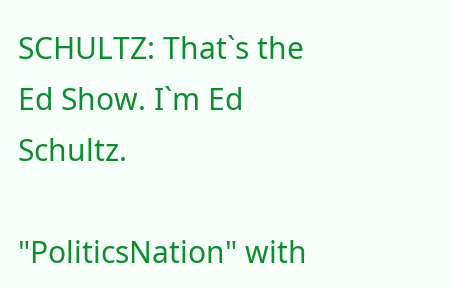SCHULTZ: That`s the Ed Show. I`m Ed Schultz.

"PoliticsNation" with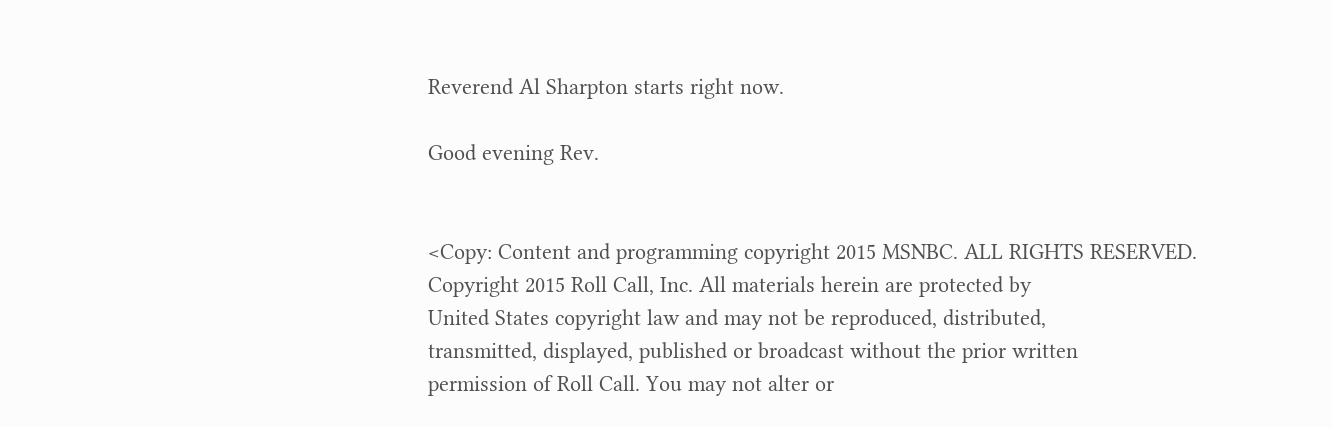Reverend Al Sharpton starts right now.

Good evening Rev.


<Copy: Content and programming copyright 2015 MSNBC. ALL RIGHTS RESERVED.
Copyright 2015 Roll Call, Inc. All materials herein are protected by
United States copyright law and may not be reproduced, distributed,
transmitted, displayed, published or broadcast without the prior written
permission of Roll Call. You may not alter or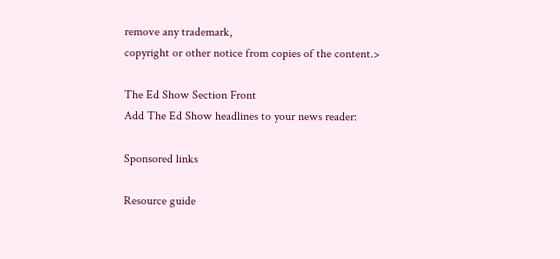remove any trademark,
copyright or other notice from copies of the content.>

The Ed Show Section Front
Add The Ed Show headlines to your news reader:

Sponsored links

Resource guide